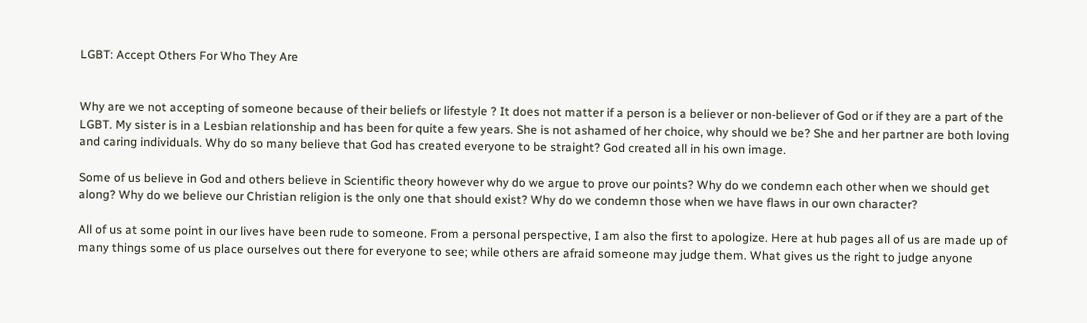LGBT: Accept Others For Who They Are


Why are we not accepting of someone because of their beliefs or lifestyle ? It does not matter if a person is a believer or non-believer of God or if they are a part of the LGBT. My sister is in a Lesbian relationship and has been for quite a few years. She is not ashamed of her choice, why should we be? She and her partner are both loving and caring individuals. Why do so many believe that God has created everyone to be straight? God created all in his own image.

Some of us believe in God and others believe in Scientific theory however why do we argue to prove our points? Why do we condemn each other when we should get along? Why do we believe our Christian religion is the only one that should exist? Why do we condemn those when we have flaws in our own character?

All of us at some point in our lives have been rude to someone. From a personal perspective, I am also the first to apologize. Here at hub pages all of us are made up of many things some of us place ourselves out there for everyone to see; while others are afraid someone may judge them. What gives us the right to judge anyone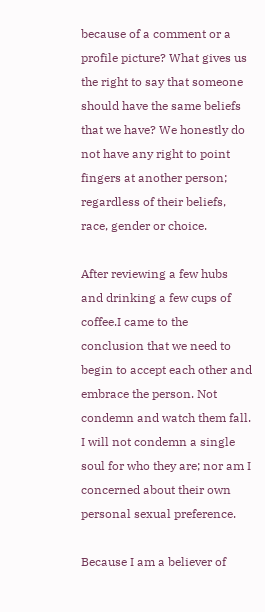because of a comment or a profile picture? What gives us the right to say that someone should have the same beliefs that we have? We honestly do not have any right to point fingers at another person; regardless of their beliefs, race, gender or choice.

After reviewing a few hubs and drinking a few cups of coffee.I came to the conclusion that we need to begin to accept each other and embrace the person. Not condemn and watch them fall. I will not condemn a single soul for who they are; nor am I concerned about their own personal sexual preference.

Because I am a believer of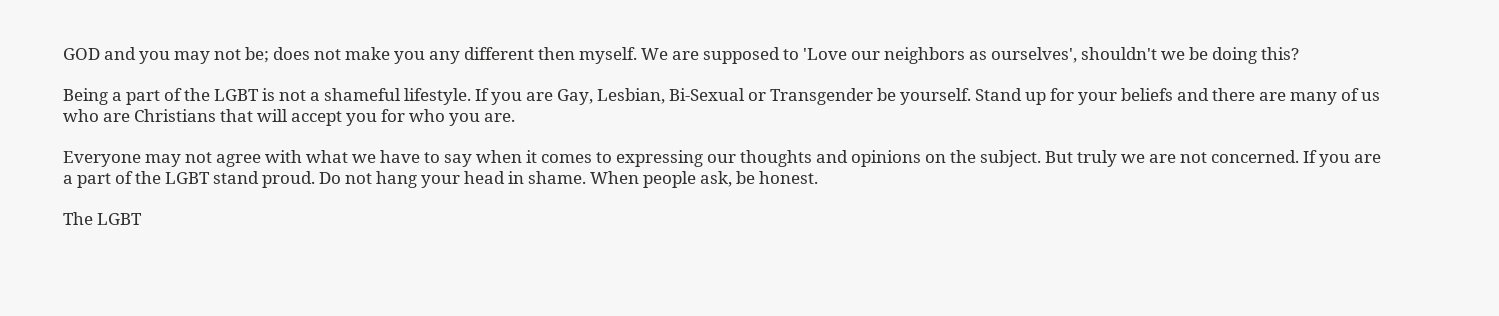GOD and you may not be; does not make you any different then myself. We are supposed to 'Love our neighbors as ourselves', shouldn't we be doing this?

Being a part of the LGBT is not a shameful lifestyle. If you are Gay, Lesbian, Bi-Sexual or Transgender be yourself. Stand up for your beliefs and there are many of us who are Christians that will accept you for who you are.

Everyone may not agree with what we have to say when it comes to expressing our thoughts and opinions on the subject. But truly we are not concerned. If you are a part of the LGBT stand proud. Do not hang your head in shame. When people ask, be honest.

The LGBT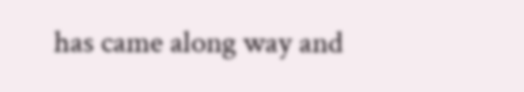has came along way and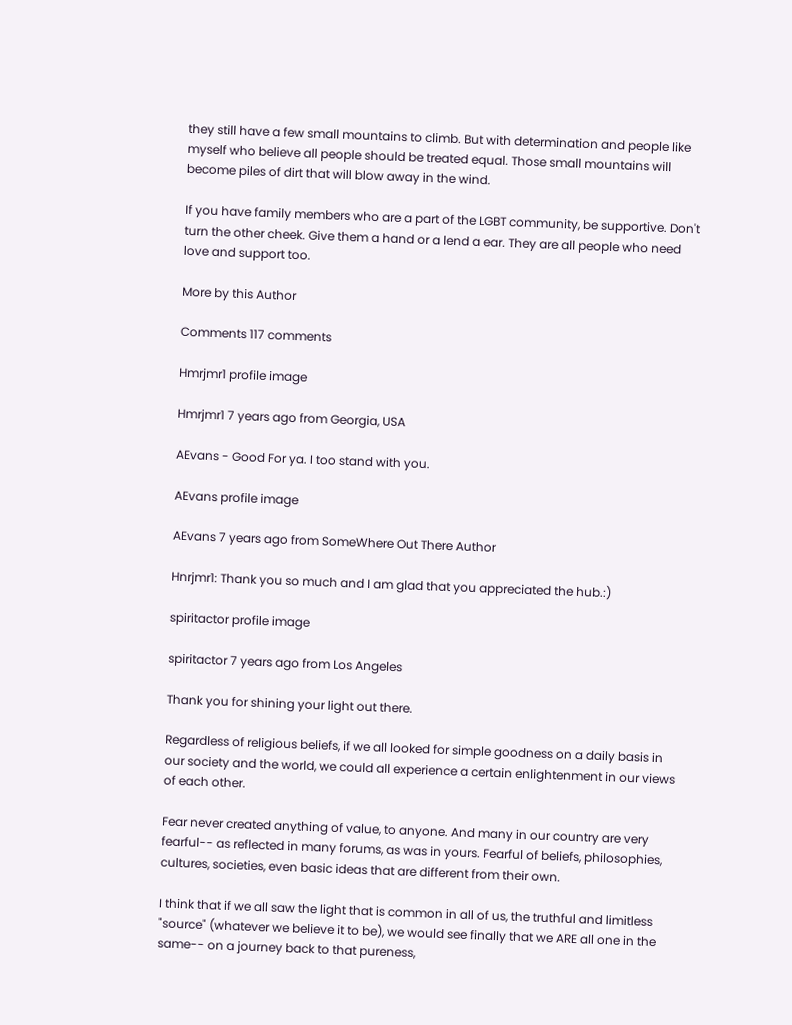they still have a few small mountains to climb. But with determination and people like myself who believe all people should be treated equal. Those small mountains will become piles of dirt that will blow away in the wind.

If you have family members who are a part of the LGBT community, be supportive. Don't turn the other cheek. Give them a hand or a lend a ear. They are all people who need love and support too.

More by this Author

Comments 117 comments

Hmrjmr1 profile image

Hmrjmr1 7 years ago from Georgia, USA

AEvans - Good For ya. I too stand with you.

AEvans profile image

AEvans 7 years ago from SomeWhere Out There Author

Hnrjmr1: Thank you so much and I am glad that you appreciated the hub.:)

spiritactor profile image

spiritactor 7 years ago from Los Angeles

Thank you for shining your light out there.

Regardless of religious beliefs, if we all looked for simple goodness on a daily basis in our society and the world, we could all experience a certain enlightenment in our views of each other.

Fear never created anything of value, to anyone. And many in our country are very fearful-- as reflected in many forums, as was in yours. Fearful of beliefs, philosophies, cultures, societies, even basic ideas that are different from their own.

I think that if we all saw the light that is common in all of us, the truthful and limitless "source" (whatever we believe it to be), we would see finally that we ARE all one in the same-- on a journey back to that pureness,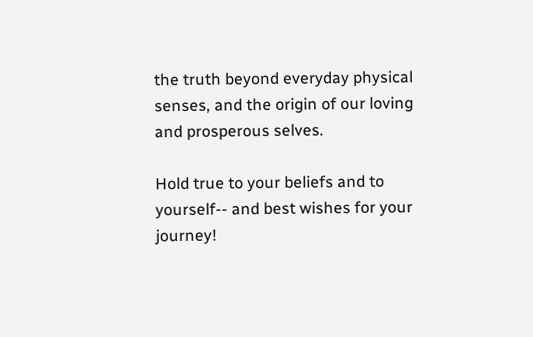the truth beyond everyday physical senses, and the origin of our loving and prosperous selves.

Hold true to your beliefs and to yourself-- and best wishes for your journey!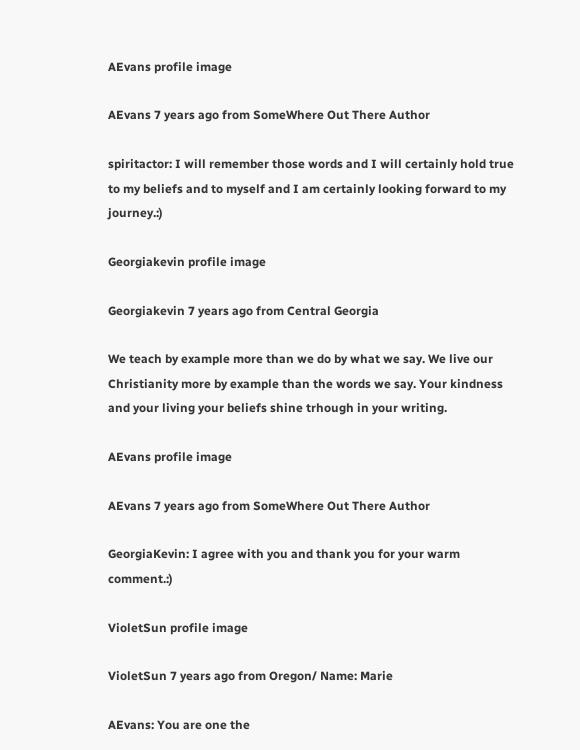AEvans profile image

AEvans 7 years ago from SomeWhere Out There Author

spiritactor: I will remember those words and I will certainly hold true to my beliefs and to myself and I am certainly looking forward to my journey.:)

Georgiakevin profile image

Georgiakevin 7 years ago from Central Georgia

We teach by example more than we do by what we say. We live our Christianity more by example than the words we say. Your kindness and your living your beliefs shine trhough in your writing.

AEvans profile image

AEvans 7 years ago from SomeWhere Out There Author

GeorgiaKevin: I agree with you and thank you for your warm comment.:)

VioletSun profile image

VioletSun 7 years ago from Oregon/ Name: Marie

AEvans: You are one the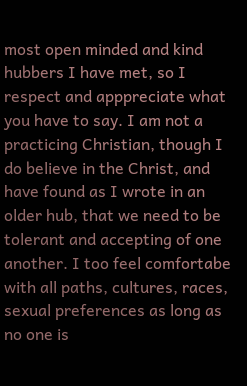most open minded and kind hubbers I have met, so I respect and apppreciate what you have to say. I am not a practicing Christian, though I do believe in the Christ, and have found as I wrote in an older hub, that we need to be tolerant and accepting of one another. I too feel comfortabe with all paths, cultures, races, sexual preferences as long as no one is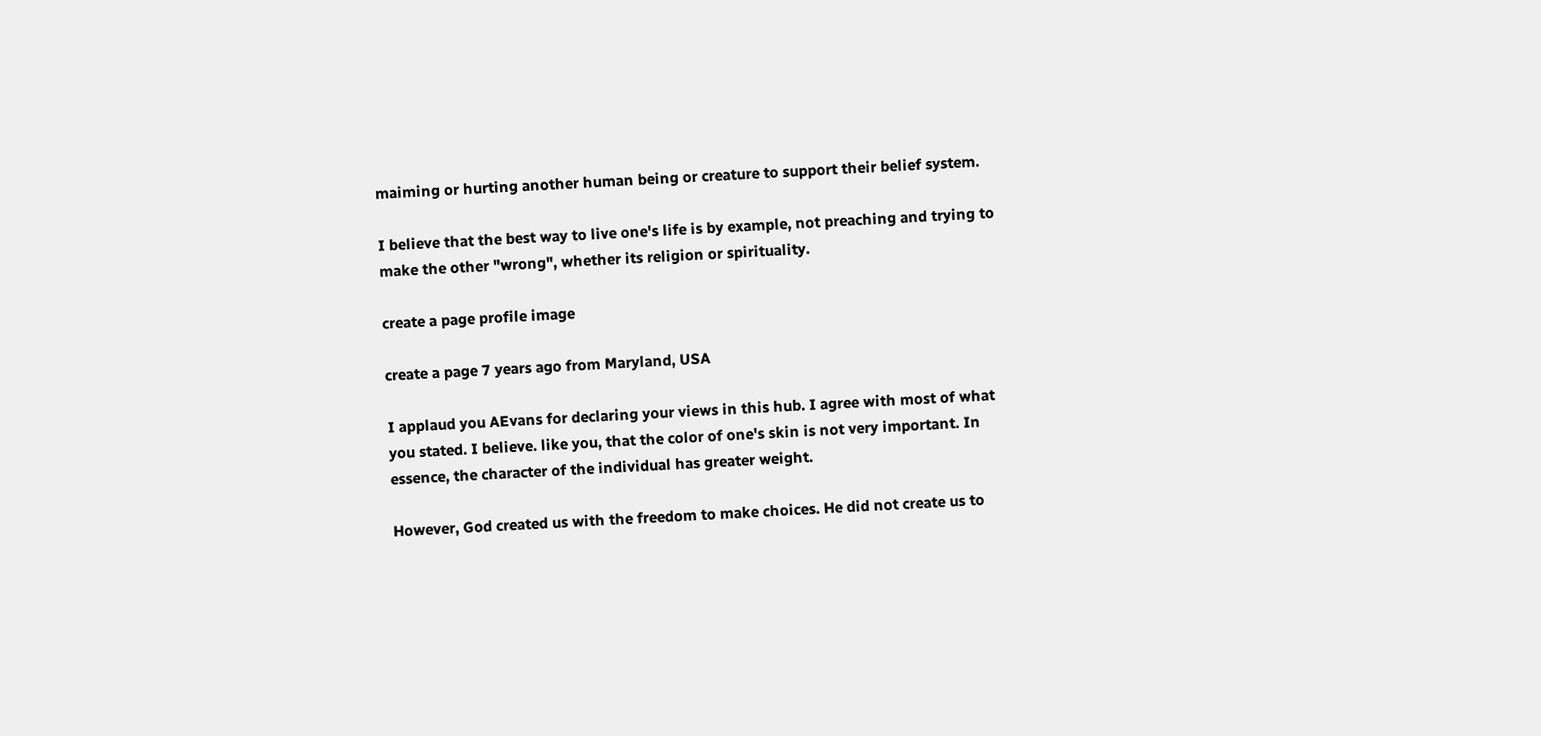maiming or hurting another human being or creature to support their belief system.

I believe that the best way to live one's life is by example, not preaching and trying to make the other "wrong", whether its religion or spirituality.

create a page profile image

create a page 7 years ago from Maryland, USA

I applaud you AEvans for declaring your views in this hub. I agree with most of what you stated. I believe. like you, that the color of one's skin is not very important. In essence, the character of the individual has greater weight.

However, God created us with the freedom to make choices. He did not create us to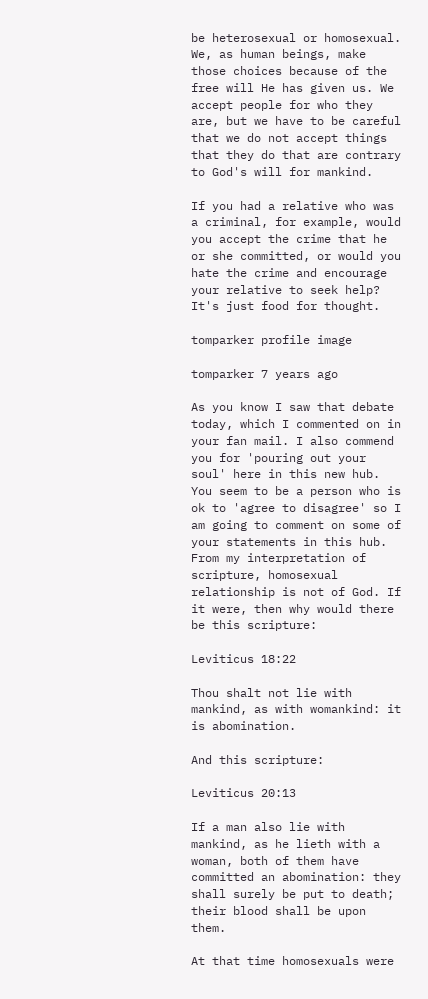be heterosexual or homosexual. We, as human beings, make those choices because of the free will He has given us. We accept people for who they are, but we have to be careful that we do not accept things that they do that are contrary to God's will for mankind.

If you had a relative who was a criminal, for example, would you accept the crime that he or she committed, or would you hate the crime and encourage your relative to seek help? It's just food for thought.

tomparker profile image

tomparker 7 years ago

As you know I saw that debate today, which I commented on in your fan mail. I also commend you for 'pouring out your soul' here in this new hub. You seem to be a person who is ok to 'agree to disagree' so I am going to comment on some of your statements in this hub. From my interpretation of scripture, homosexual relationship is not of God. If it were, then why would there be this scripture:

Leviticus 18:22

Thou shalt not lie with mankind, as with womankind: it is abomination.

And this scripture:

Leviticus 20:13

If a man also lie with mankind, as he lieth with a woman, both of them have committed an abomination: they shall surely be put to death; their blood shall be upon them.

At that time homosexuals were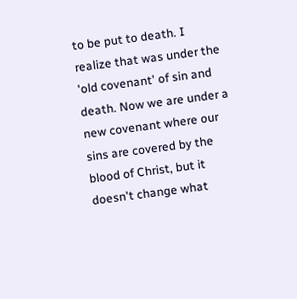to be put to death. I realize that was under the 'old covenant' of sin and death. Now we are under a new covenant where our sins are covered by the blood of Christ, but it doesn't change what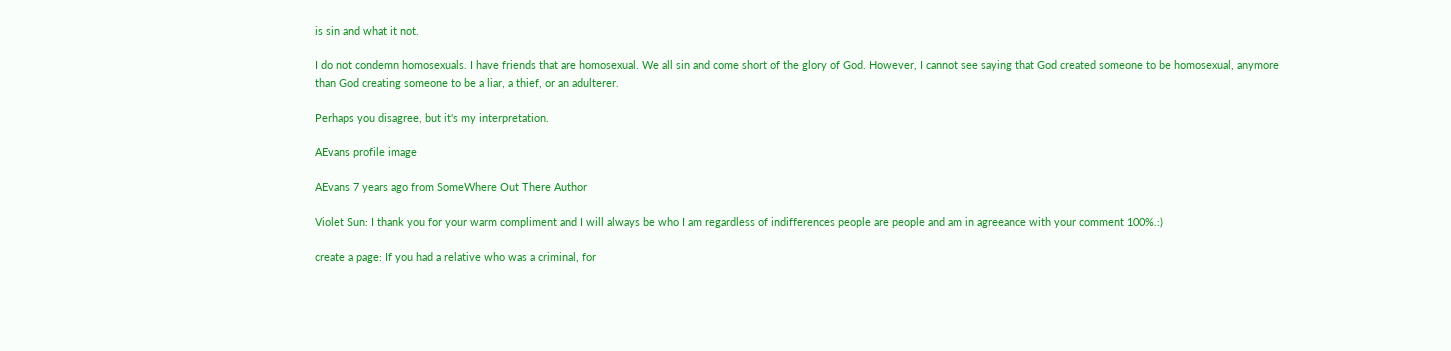is sin and what it not.

I do not condemn homosexuals. I have friends that are homosexual. We all sin and come short of the glory of God. However, I cannot see saying that God created someone to be homosexual, anymore than God creating someone to be a liar, a thief, or an adulterer.

Perhaps you disagree, but it's my interpretation.

AEvans profile image

AEvans 7 years ago from SomeWhere Out There Author

Violet Sun: I thank you for your warm compliment and I will always be who I am regardless of indifferences people are people and am in agreeance with your comment 100%.:)

create a page: If you had a relative who was a criminal, for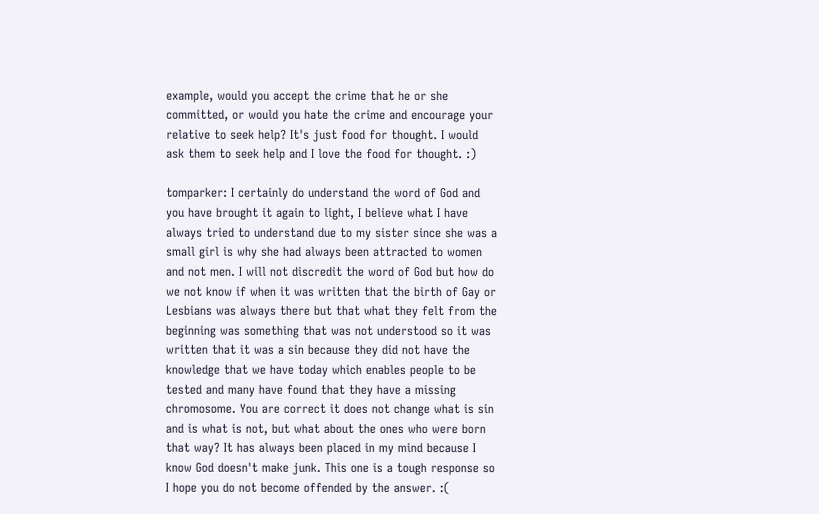example, would you accept the crime that he or she committed, or would you hate the crime and encourage your relative to seek help? It's just food for thought. I would ask them to seek help and I love the food for thought. :)

tomparker: I certainly do understand the word of God and you have brought it again to light, I believe what I have always tried to understand due to my sister since she was a small girl is why she had always been attracted to women and not men. I will not discredit the word of God but how do we not know if when it was written that the birth of Gay or Lesbians was always there but that what they felt from the beginning was something that was not understood so it was written that it was a sin because they did not have the knowledge that we have today which enables people to be tested and many have found that they have a missing chromosome. You are correct it does not change what is sin and is what is not, but what about the ones who were born that way? It has always been placed in my mind because I know God doesn't make junk. This one is a tough response so I hope you do not become offended by the answer. :(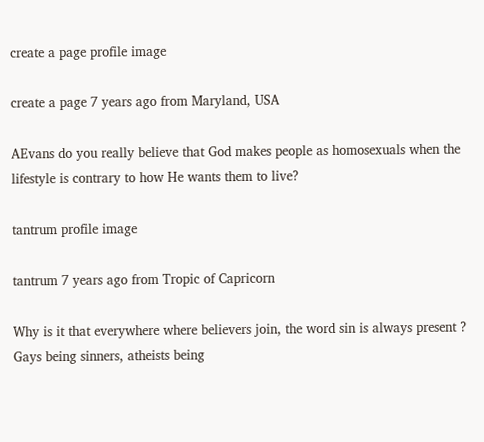create a page profile image

create a page 7 years ago from Maryland, USA

AEvans do you really believe that God makes people as homosexuals when the lifestyle is contrary to how He wants them to live?

tantrum profile image

tantrum 7 years ago from Tropic of Capricorn

Why is it that everywhere where believers join, the word sin is always present ? Gays being sinners, atheists being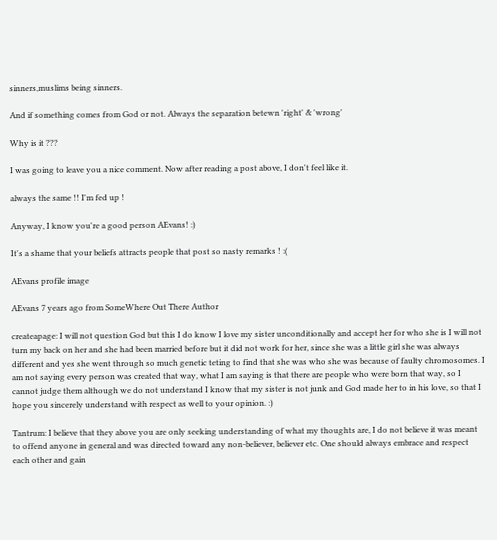sinners,muslims being sinners.

And if something comes from God or not. Always the separation betewn 'right' & 'wrong'

Why is it ???

I was going to leave you a nice comment. Now after reading a post above, I don't feel like it.

always the same !! I'm fed up !

Anyway, I know you're a good person AEvans! :)

It's a shame that your beliefs attracts people that post so nasty remarks ! :(

AEvans profile image

AEvans 7 years ago from SomeWhere Out There Author

createapage: I will not question God but this I do know I love my sister unconditionally and accept her for who she is I will not turn my back on her and she had been married before but it did not work for her, since she was a little girl she was always different and yes she went through so much genetic teting to find that she was who she was because of faulty chromosomes. I am not saying every person was created that way, what I am saying is that there are people who were born that way, so I cannot judge them although we do not understand I know that my sister is not junk and God made her to in his love, so that I hope you sincerely understand with respect as well to your opinion. :)

Tantrum: I believe that they above you are only seeking understanding of what my thoughts are, I do not believe it was meant to offend anyone in general and was directed toward any non-believer, believer etc. One should always embrace and respect each other and gain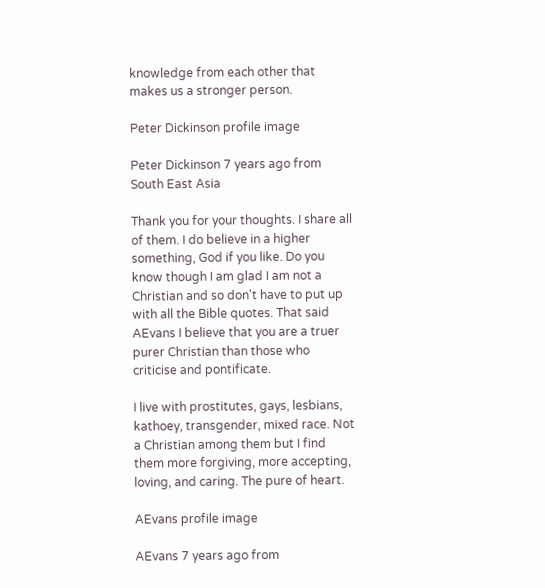knowledge from each other that makes us a stronger person.

Peter Dickinson profile image

Peter Dickinson 7 years ago from South East Asia

Thank you for your thoughts. I share all of them. I do believe in a higher something, God if you like. Do you know though I am glad I am not a Christian and so don't have to put up with all the Bible quotes. That said AEvans I believe that you are a truer purer Christian than those who criticise and pontificate.

I live with prostitutes, gays, lesbians, kathoey, transgender, mixed race. Not a Christian among them but I find them more forgiving, more accepting, loving, and caring. The pure of heart.

AEvans profile image

AEvans 7 years ago from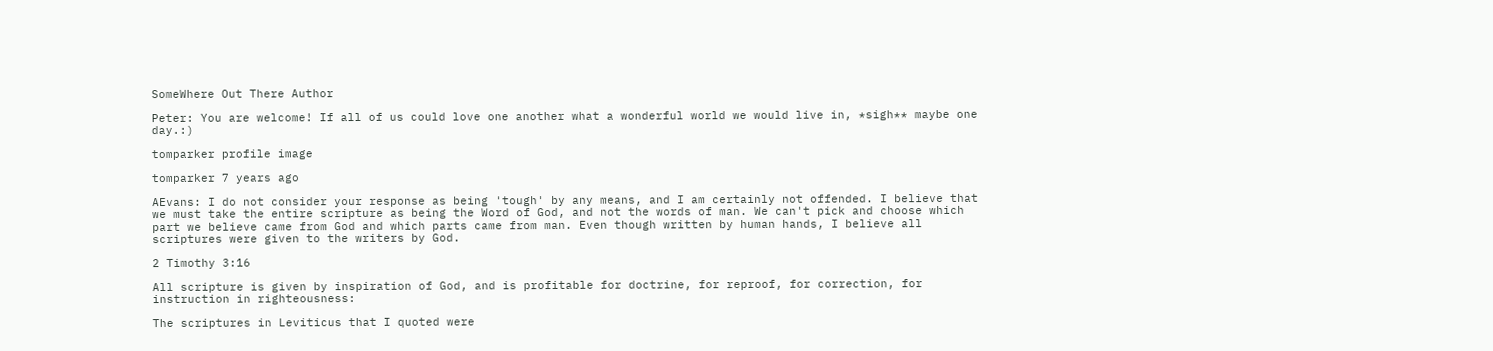SomeWhere Out There Author

Peter: You are welcome! If all of us could love one another what a wonderful world we would live in, *sigh** maybe one day.:)

tomparker profile image

tomparker 7 years ago

AEvans: I do not consider your response as being 'tough' by any means, and I am certainly not offended. I believe that we must take the entire scripture as being the Word of God, and not the words of man. We can't pick and choose which part we believe came from God and which parts came from man. Even though written by human hands, I believe all scriptures were given to the writers by God.

2 Timothy 3:16

All scripture is given by inspiration of God, and is profitable for doctrine, for reproof, for correction, for instruction in righteousness:

The scriptures in Leviticus that I quoted were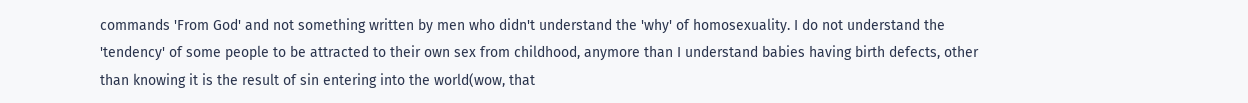commands 'From God' and not something written by men who didn't understand the 'why' of homosexuality. I do not understand the 'tendency' of some people to be attracted to their own sex from childhood, anymore than I understand babies having birth defects, other than knowing it is the result of sin entering into the world(wow, that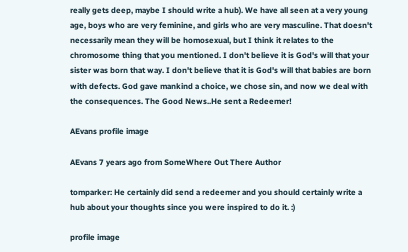really gets deep, maybe I should write a hub). We have all seen at a very young age, boys who are very feminine, and girls who are very masculine. That doesn't necessarily mean they will be homosexual, but I think it relates to the chromosome thing that you mentioned. I don't believe it is God's will that your sister was born that way. I don't believe that it is God's will that babies are born with defects. God gave mankind a choice, we chose sin, and now we deal with the consequences. The Good News..He sent a Redeemer!

AEvans profile image

AEvans 7 years ago from SomeWhere Out There Author

tomparker: He certainly did send a redeemer and you should certainly write a hub about your thoughts since you were inspired to do it. :)

profile image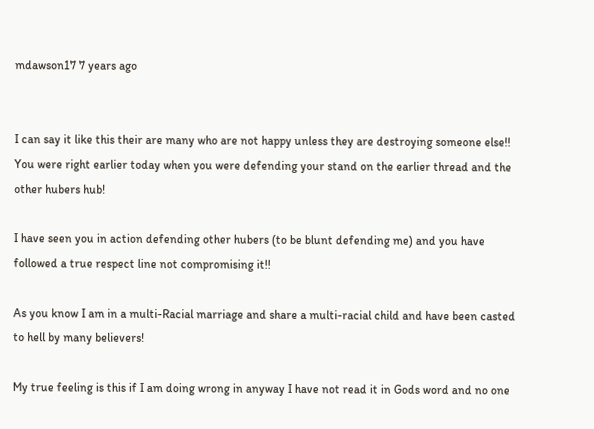mdawson17 7 years ago


I can say it like this their are many who are not happy unless they are destroying someone else!! You were right earlier today when you were defending your stand on the earlier thread and the other hubers hub!

I have seen you in action defending other hubers (to be blunt defending me) and you have followed a true respect line not compromising it!!

As you know I am in a multi-Racial marriage and share a multi-racial child and have been casted to hell by many believers!

My true feeling is this if I am doing wrong in anyway I have not read it in Gods word and no one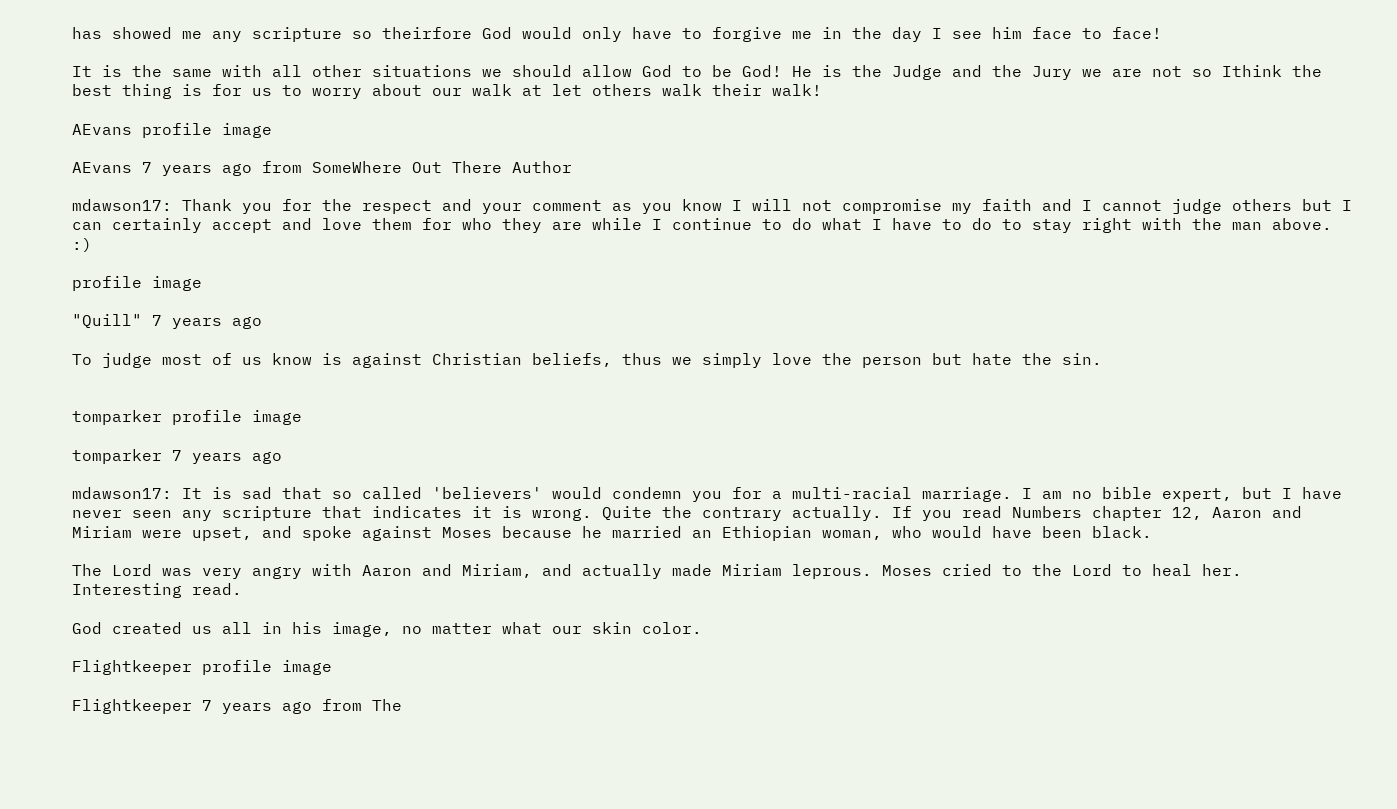has showed me any scripture so theirfore God would only have to forgive me in the day I see him face to face!

It is the same with all other situations we should allow God to be God! He is the Judge and the Jury we are not so Ithink the best thing is for us to worry about our walk at let others walk their walk!

AEvans profile image

AEvans 7 years ago from SomeWhere Out There Author

mdawson17: Thank you for the respect and your comment as you know I will not compromise my faith and I cannot judge others but I can certainly accept and love them for who they are while I continue to do what I have to do to stay right with the man above. :)

profile image

"Quill" 7 years ago

To judge most of us know is against Christian beliefs, thus we simply love the person but hate the sin.


tomparker profile image

tomparker 7 years ago

mdawson17: It is sad that so called 'believers' would condemn you for a multi-racial marriage. I am no bible expert, but I have never seen any scripture that indicates it is wrong. Quite the contrary actually. If you read Numbers chapter 12, Aaron and Miriam were upset, and spoke against Moses because he married an Ethiopian woman, who would have been black.

The Lord was very angry with Aaron and Miriam, and actually made Miriam leprous. Moses cried to the Lord to heal her. Interesting read.

God created us all in his image, no matter what our skin color.

Flightkeeper profile image

Flightkeeper 7 years ago from The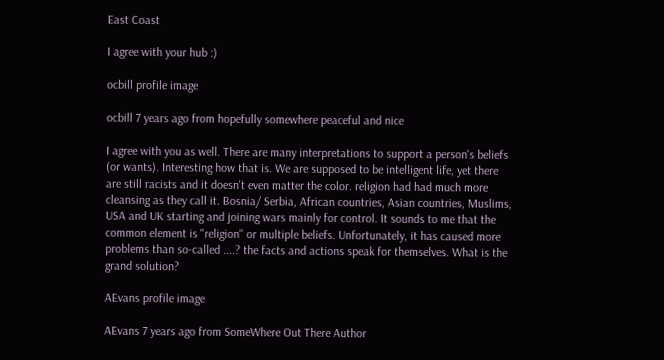East Coast

I agree with your hub :)

ocbill profile image

ocbill 7 years ago from hopefully somewhere peaceful and nice

I agree with you as well. There are many interpretations to support a person's beliefs (or wants). Interesting how that is. We are supposed to be intelligent life, yet there are still racists and it doesn't even matter the color. religion had had much more cleansing as they call it. Bosnia/ Serbia, African countries, Asian countries, Muslims, USA and UK starting and joining wars mainly for control. It sounds to me that the common element is "religion" or multiple beliefs. Unfortunately, it has caused more problems than so-called ....? the facts and actions speak for themselves. What is the grand solution?

AEvans profile image

AEvans 7 years ago from SomeWhere Out There Author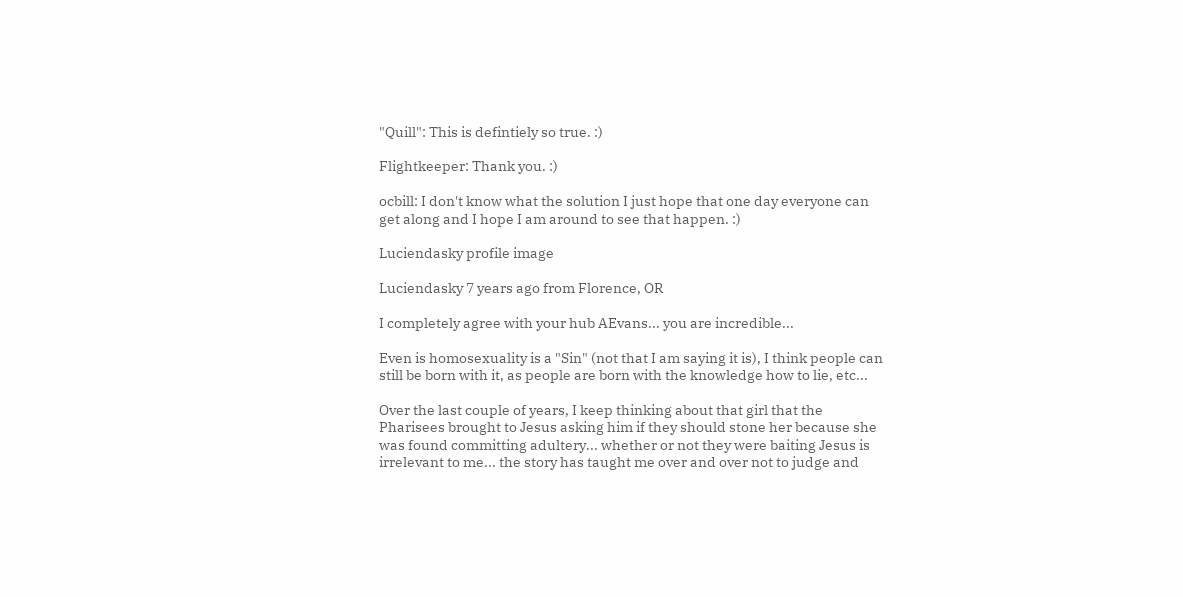"Quill": This is defintiely so true. :)

Flightkeeper: Thank you. :)

ocbill: I don't know what the solution I just hope that one day everyone can get along and I hope I am around to see that happen. :)

Luciendasky profile image

Luciendasky 7 years ago from Florence, OR

I completely agree with your hub AEvans... you are incredible...

Even is homosexuality is a "Sin" (not that I am saying it is), I think people can still be born with it, as people are born with the knowledge how to lie, etc...

Over the last couple of years, I keep thinking about that girl that the Pharisees brought to Jesus asking him if they should stone her because she was found committing adultery... whether or not they were baiting Jesus is irrelevant to me... the story has taught me over and over not to judge and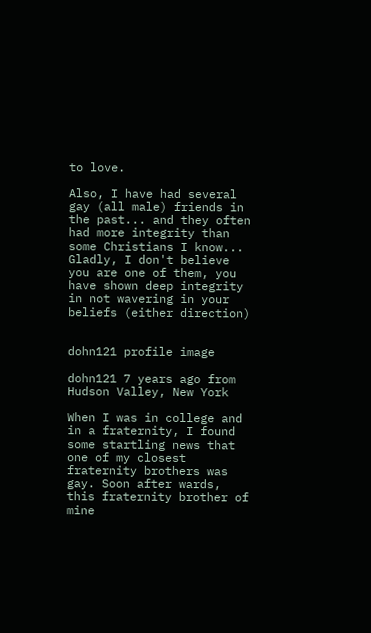to love.

Also, I have had several gay (all male) friends in the past... and they often had more integrity than some Christians I know... Gladly, I don't believe you are one of them, you have shown deep integrity in not wavering in your beliefs (either direction)


dohn121 profile image

dohn121 7 years ago from Hudson Valley, New York

When I was in college and in a fraternity, I found some startling news that one of my closest fraternity brothers was gay. Soon after wards, this fraternity brother of mine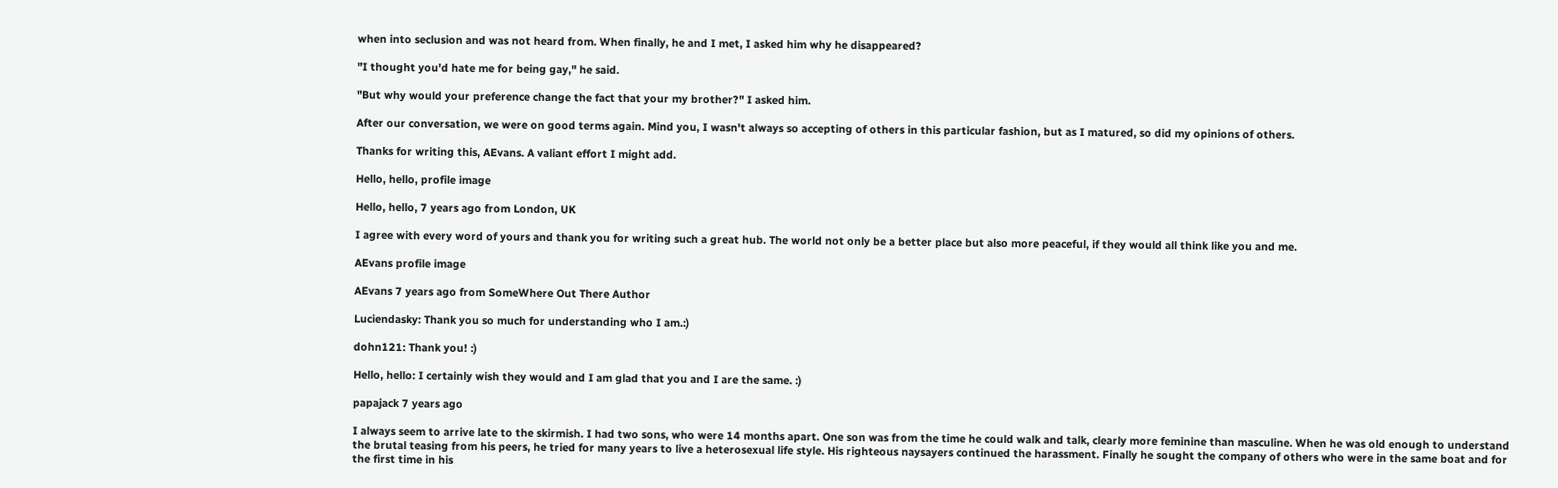when into seclusion and was not heard from. When finally, he and I met, I asked him why he disappeared?

"I thought you'd hate me for being gay," he said.

"But why would your preference change the fact that your my brother?" I asked him.

After our conversation, we were on good terms again. Mind you, I wasn't always so accepting of others in this particular fashion, but as I matured, so did my opinions of others.

Thanks for writing this, AEvans. A valiant effort I might add.

Hello, hello, profile image

Hello, hello, 7 years ago from London, UK

I agree with every word of yours and thank you for writing such a great hub. The world not only be a better place but also more peaceful, if they would all think like you and me.

AEvans profile image

AEvans 7 years ago from SomeWhere Out There Author

Luciendasky: Thank you so much for understanding who I am.:)

dohn121: Thank you! :)

Hello, hello: I certainly wish they would and I am glad that you and I are the same. :)

papajack 7 years ago

I always seem to arrive late to the skirmish. I had two sons, who were 14 months apart. One son was from the time he could walk and talk, clearly more feminine than masculine. When he was old enough to understand the brutal teasing from his peers, he tried for many years to live a heterosexual life style. His righteous naysayers continued the harassment. Finally he sought the company of others who were in the same boat and for the first time in his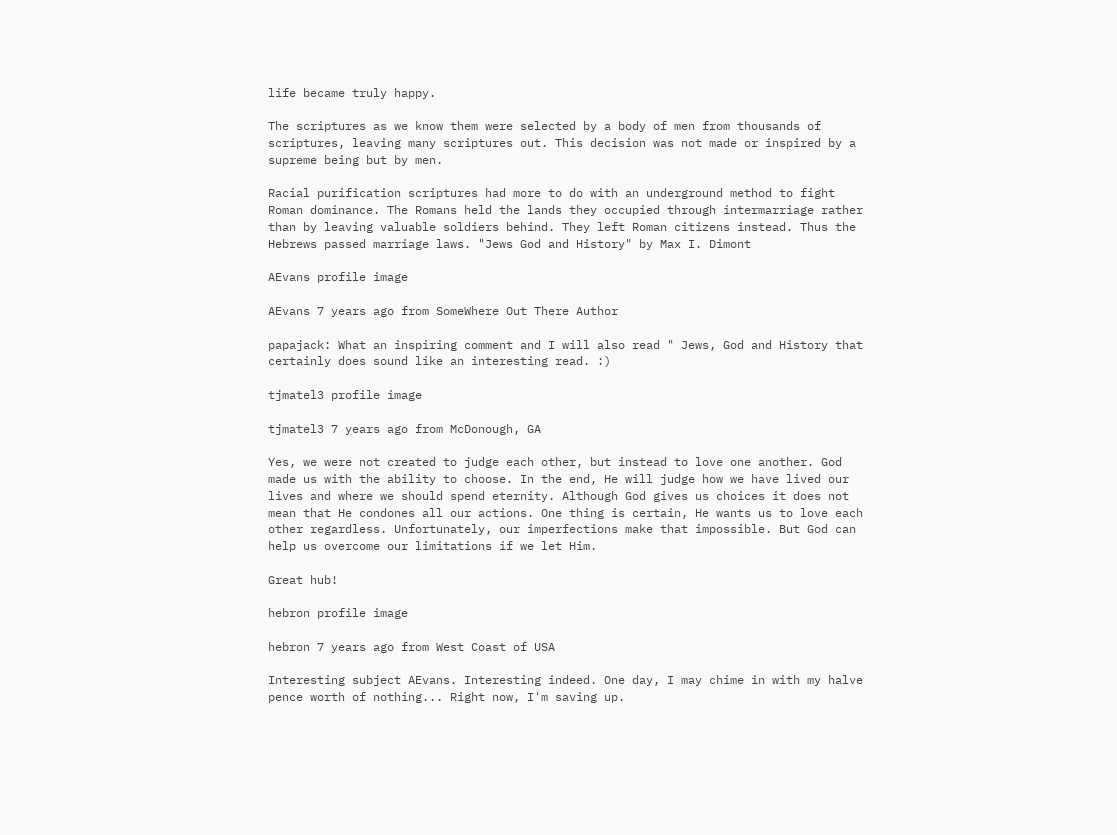life became truly happy.

The scriptures as we know them were selected by a body of men from thousands of scriptures, leaving many scriptures out. This decision was not made or inspired by a supreme being but by men.

Racial purification scriptures had more to do with an underground method to fight Roman dominance. The Romans held the lands they occupied through intermarriage rather than by leaving valuable soldiers behind. They left Roman citizens instead. Thus the Hebrews passed marriage laws. "Jews God and History" by Max I. Dimont

AEvans profile image

AEvans 7 years ago from SomeWhere Out There Author

papajack: What an inspiring comment and I will also read " Jews, God and History that certainly does sound like an interesting read. :)

tjmatel3 profile image

tjmatel3 7 years ago from McDonough, GA

Yes, we were not created to judge each other, but instead to love one another. God made us with the ability to choose. In the end, He will judge how we have lived our lives and where we should spend eternity. Although God gives us choices it does not mean that He condones all our actions. One thing is certain, He wants us to love each other regardless. Unfortunately, our imperfections make that impossible. But God can help us overcome our limitations if we let Him.

Great hub!

hebron profile image

hebron 7 years ago from West Coast of USA

Interesting subject AEvans. Interesting indeed. One day, I may chime in with my halve pence worth of nothing... Right now, I'm saving up.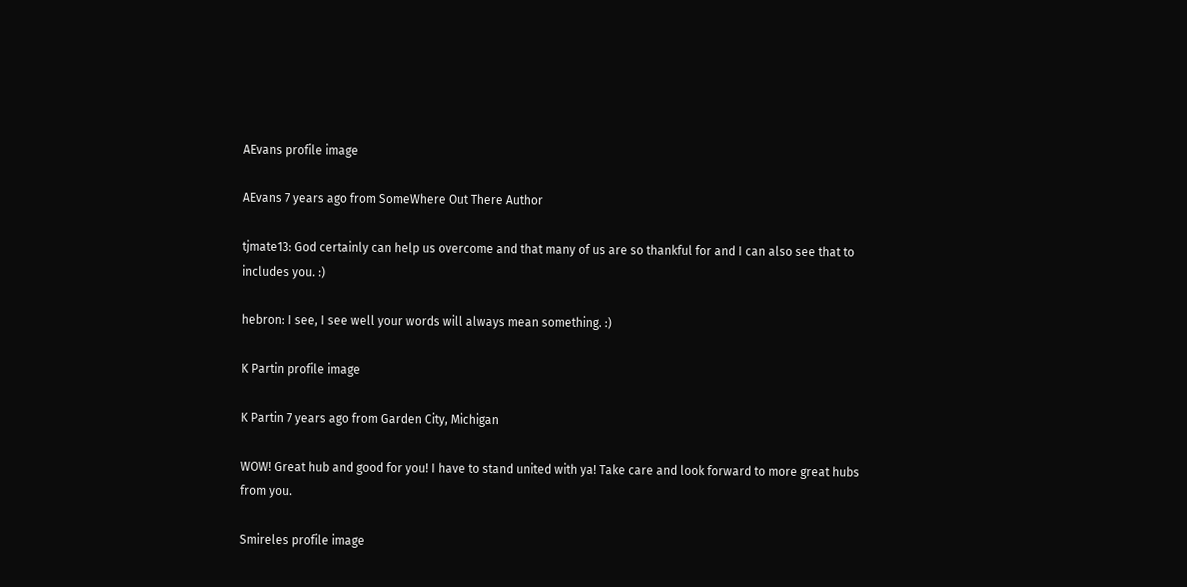AEvans profile image

AEvans 7 years ago from SomeWhere Out There Author

tjmate13: God certainly can help us overcome and that many of us are so thankful for and I can also see that to includes you. :)

hebron: I see, I see well your words will always mean something. :)

K Partin profile image

K Partin 7 years ago from Garden City, Michigan

WOW! Great hub and good for you! I have to stand united with ya! Take care and look forward to more great hubs from you.

Smireles profile image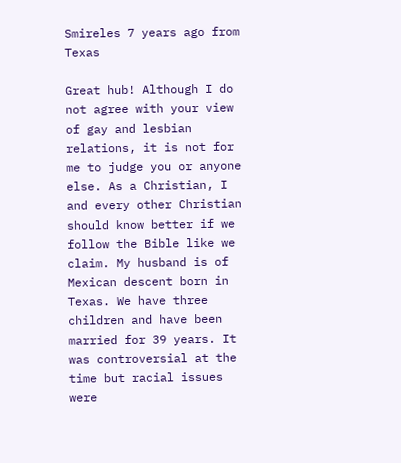Smireles 7 years ago from Texas

Great hub! Although I do not agree with your view of gay and lesbian relations, it is not for me to judge you or anyone else. As a Christian, I and every other Christian should know better if we follow the Bible like we claim. My husband is of Mexican descent born in Texas. We have three children and have been married for 39 years. It was controversial at the time but racial issues were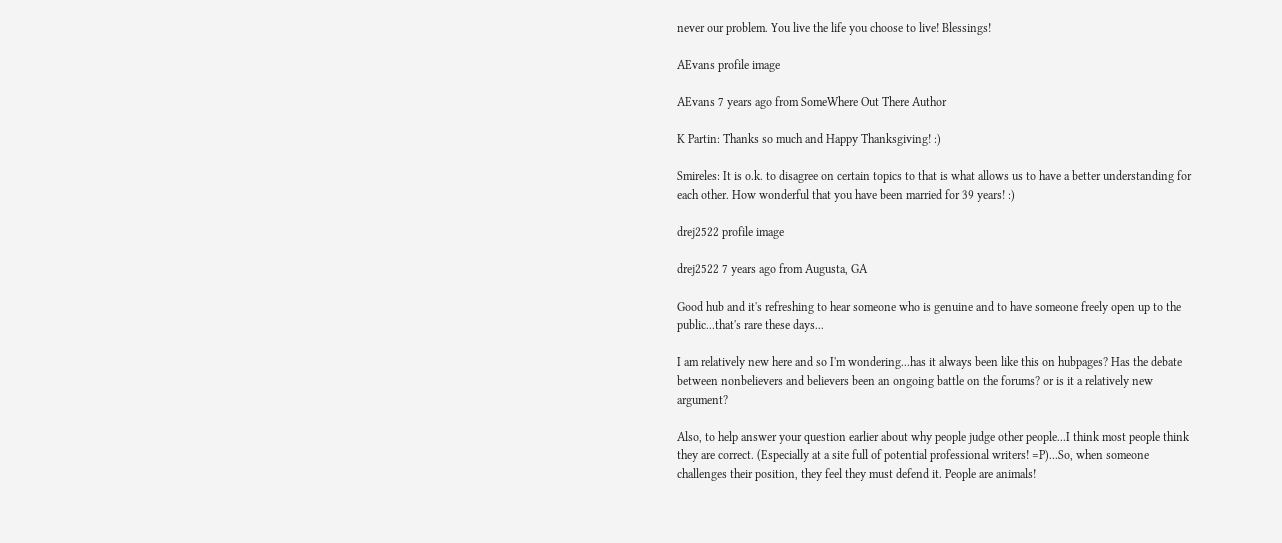never our problem. You live the life you choose to live! Blessings!

AEvans profile image

AEvans 7 years ago from SomeWhere Out There Author

K Partin: Thanks so much and Happy Thanksgiving! :)

Smireles: It is o.k. to disagree on certain topics to that is what allows us to have a better understanding for each other. How wonderful that you have been married for 39 years! :)

drej2522 profile image

drej2522 7 years ago from Augusta, GA

Good hub and it's refreshing to hear someone who is genuine and to have someone freely open up to the public...that's rare these days...

I am relatively new here and so I'm wondering...has it always been like this on hubpages? Has the debate between nonbelievers and believers been an ongoing battle on the forums? or is it a relatively new argument?

Also, to help answer your question earlier about why people judge other people...I think most people think they are correct. (Especially at a site full of potential professional writers! =P)...So, when someone challenges their position, they feel they must defend it. People are animals!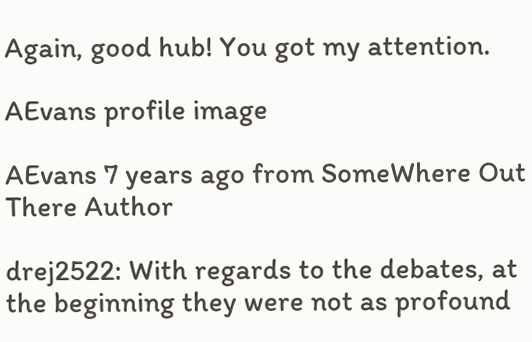Again, good hub! You got my attention.

AEvans profile image

AEvans 7 years ago from SomeWhere Out There Author

drej2522: With regards to the debates, at the beginning they were not as profound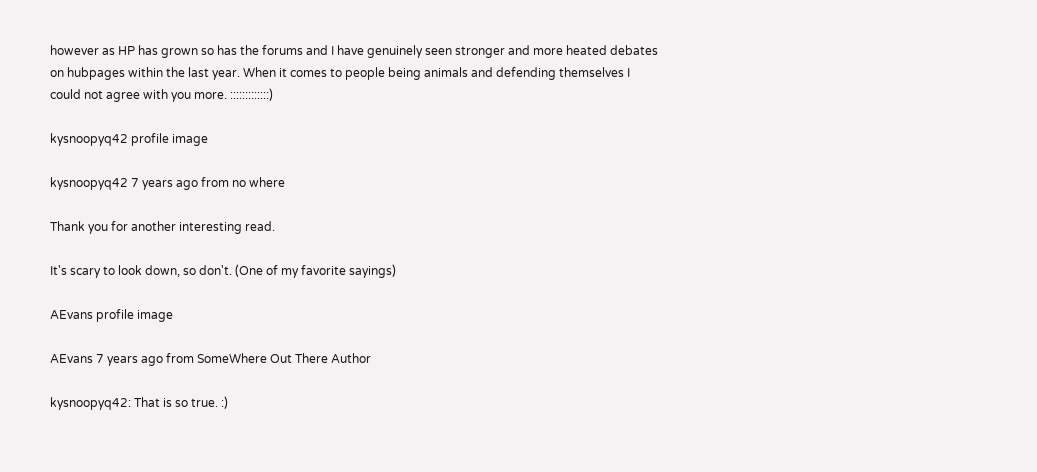however as HP has grown so has the forums and I have genuinely seen stronger and more heated debates on hubpages within the last year. When it comes to people being animals and defending themselves I could not agree with you more. :::::::::::::)

kysnoopyq42 profile image

kysnoopyq42 7 years ago from no where

Thank you for another interesting read.

It's scary to look down, so don't. (One of my favorite sayings)

AEvans profile image

AEvans 7 years ago from SomeWhere Out There Author

kysnoopyq42: That is so true. :)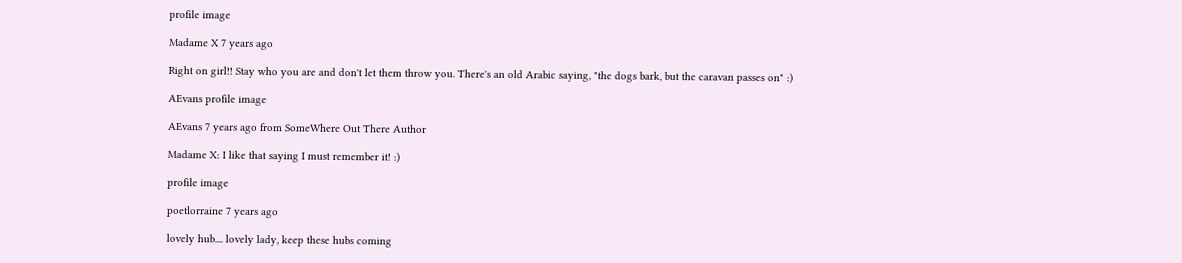profile image

Madame X 7 years ago

Right on girl!! Stay who you are and don't let them throw you. There's an old Arabic saying, "the dogs bark, but the caravan passes on" :)

AEvans profile image

AEvans 7 years ago from SomeWhere Out There Author

Madame X: I like that saying I must remember it! :)

profile image

poetlorraine 7 years ago

lovely hub.... lovely lady, keep these hubs coming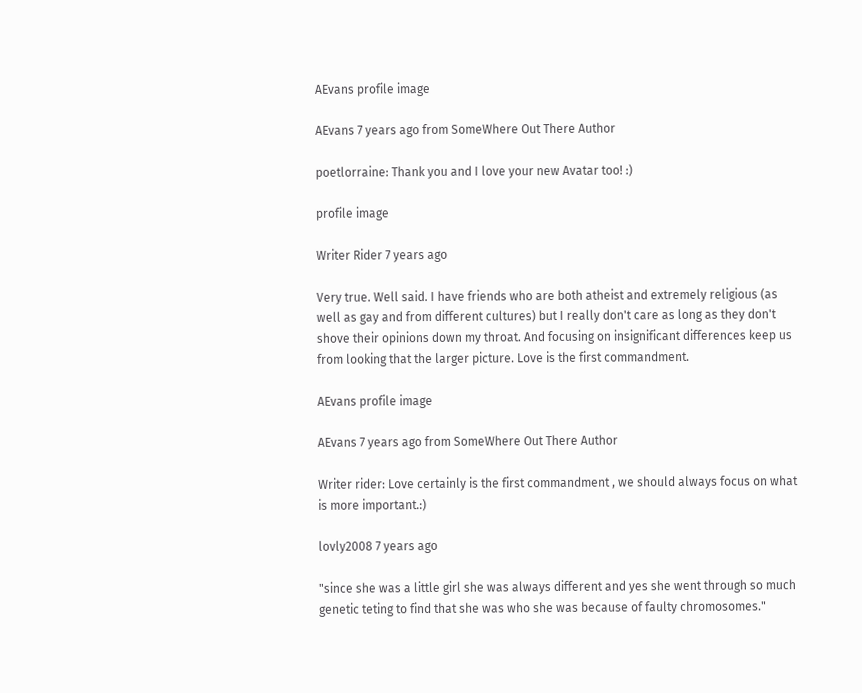AEvans profile image

AEvans 7 years ago from SomeWhere Out There Author

poetlorraine: Thank you and I love your new Avatar too! :)

profile image

Writer Rider 7 years ago

Very true. Well said. I have friends who are both atheist and extremely religious (as well as gay and from different cultures) but I really don't care as long as they don't shove their opinions down my throat. And focusing on insignificant differences keep us from looking that the larger picture. Love is the first commandment.

AEvans profile image

AEvans 7 years ago from SomeWhere Out There Author

Writer rider: Love certainly is the first commandment , we should always focus on what is more important.:)

lovly2008 7 years ago

"since she was a little girl she was always different and yes she went through so much genetic teting to find that she was who she was because of faulty chromosomes."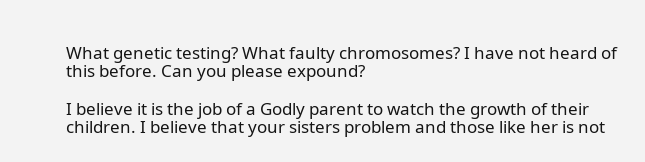What genetic testing? What faulty chromosomes? I have not heard of this before. Can you please expound?

I believe it is the job of a Godly parent to watch the growth of their children. I believe that your sisters problem and those like her is not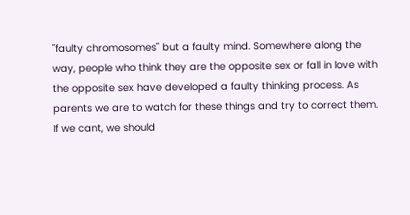"faulty chromosomes" but a faulty mind. Somewhere along the way, people who think they are the opposite sex or fall in love with the opposite sex have developed a faulty thinking process. As parents we are to watch for these things and try to correct them. If we cant, we should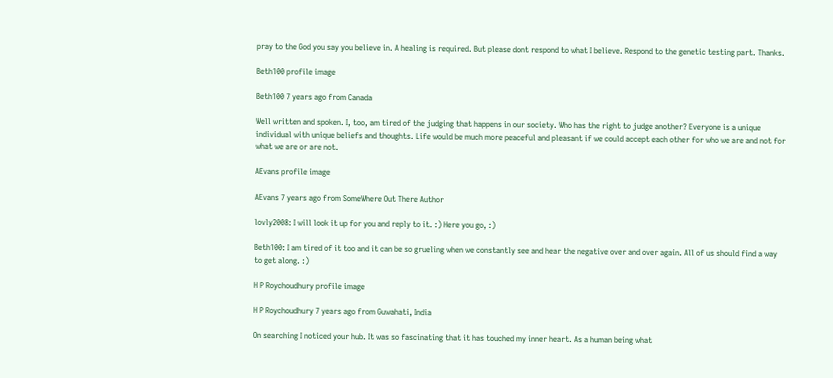pray to the God you say you believe in. A healing is required. But please dont respond to what I believe. Respond to the genetic testing part. Thanks.

Beth100 profile image

Beth100 7 years ago from Canada

Well written and spoken. I, too, am tired of the judging that happens in our society. Who has the right to judge another? Everyone is a unique individual with unique beliefs and thoughts. Life would be much more peaceful and pleasant if we could accept each other for who we are and not for what we are or are not.

AEvans profile image

AEvans 7 years ago from SomeWhere Out There Author

lovly2008: I will look it up for you and reply to it. :) Here you go, :)

Beth100: I am tired of it too and it can be so grueling when we constantly see and hear the negative over and over again. All of us should find a way to get along. :)

H P Roychoudhury profile image

H P Roychoudhury 7 years ago from Guwahati, India

On searching I noticed your hub. It was so fascinating that it has touched my inner heart. As a human being what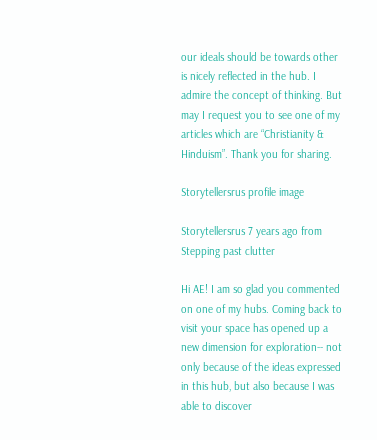our ideals should be towards other is nicely reflected in the hub. I admire the concept of thinking. But may I request you to see one of my articles which are “Christianity & Hinduism”. Thank you for sharing.

Storytellersrus profile image

Storytellersrus 7 years ago from Stepping past clutter

Hi AE! I am so glad you commented on one of my hubs. Coming back to visit your space has opened up a new dimension for exploration-- not only because of the ideas expressed in this hub, but also because I was able to discover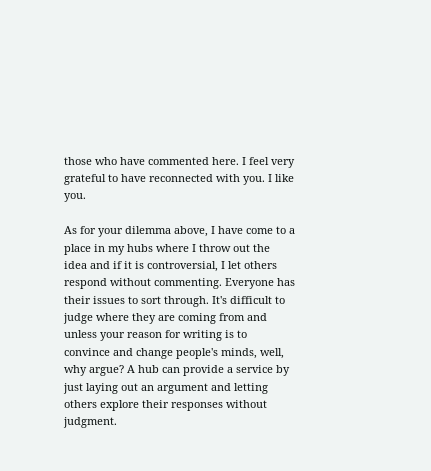those who have commented here. I feel very grateful to have reconnected with you. I like you.

As for your dilemma above, I have come to a place in my hubs where I throw out the idea and if it is controversial, I let others respond without commenting. Everyone has their issues to sort through. It's difficult to judge where they are coming from and unless your reason for writing is to convince and change people's minds, well, why argue? A hub can provide a service by just laying out an argument and letting others explore their responses without judgment.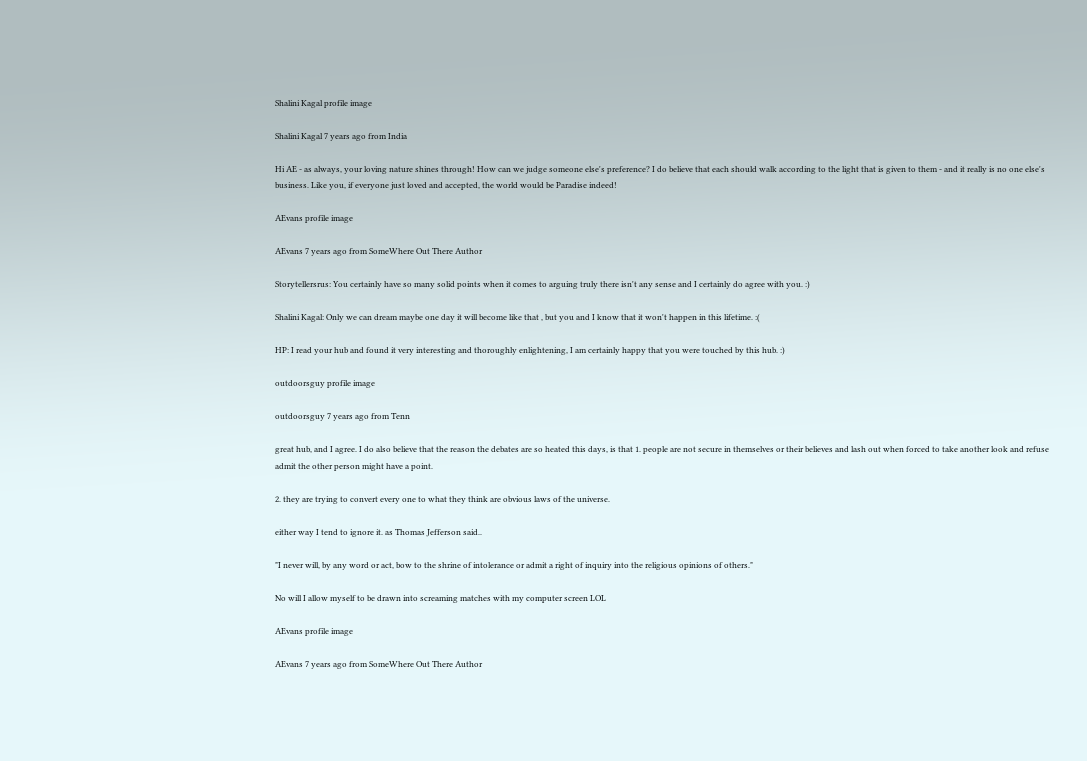Shalini Kagal profile image

Shalini Kagal 7 years ago from India

Hi AE - as always, your loving nature shines through! How can we judge someone else's preference? I do believe that each should walk according to the light that is given to them - and it really is no one else's business. Like you, if everyone just loved and accepted, the world would be Paradise indeed!

AEvans profile image

AEvans 7 years ago from SomeWhere Out There Author

Storytellersrus: You certainly have so many solid points when it comes to arguing truly there isn't any sense and I certainly do agree with you. :)

Shalini Kagal: Only we can dream maybe one day it will become like that , but you and I know that it won't happen in this lifetime. :(

HP: I read your hub and found it very interesting and thoroughly enlightening, I am certainly happy that you were touched by this hub. :)

outdoorsguy profile image

outdoorsguy 7 years ago from Tenn

great hub, and I agree. I do also believe that the reason the debates are so heated this days, is that 1. people are not secure in themselves or their believes and lash out when forced to take another look and refuse admit the other person might have a point.

2. they are trying to convert every one to what they think are obvious laws of the universe.

either way I tend to ignore it. as Thomas Jefferson said..

"I never will, by any word or act, bow to the shrine of intolerance or admit a right of inquiry into the religious opinions of others."

No will I allow myself to be drawn into screaming matches with my computer screen LOL

AEvans profile image

AEvans 7 years ago from SomeWhere Out There Author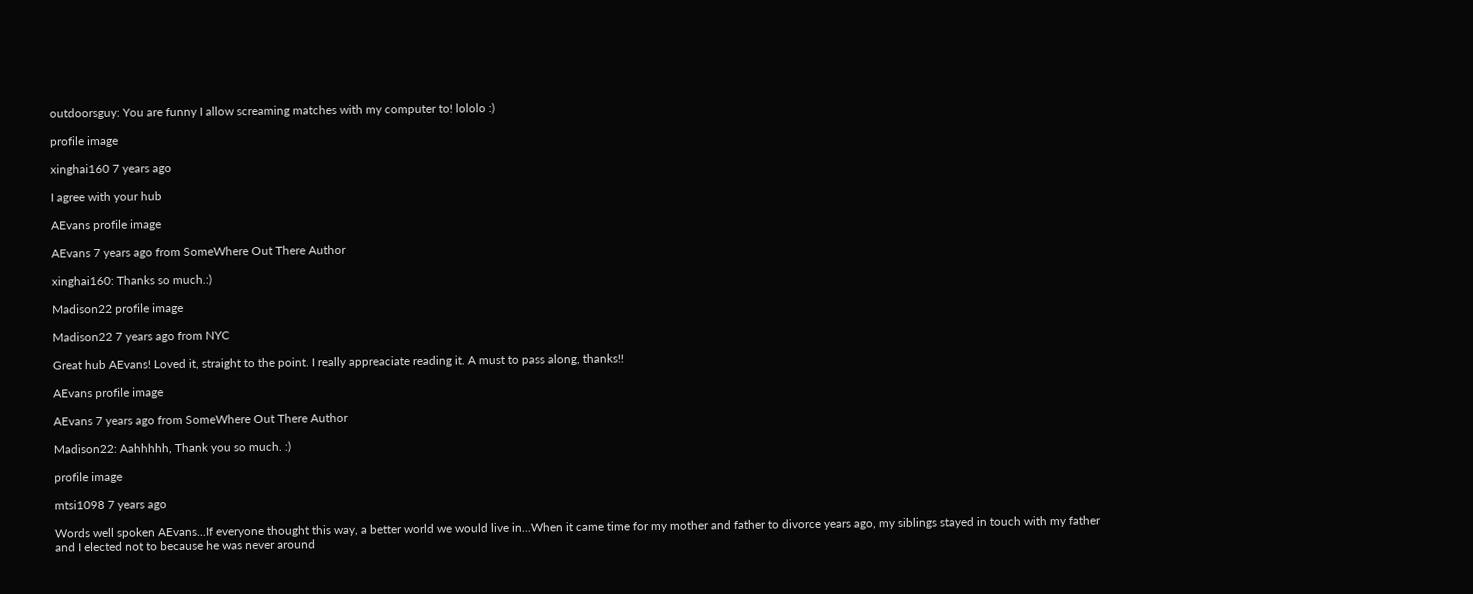outdoorsguy: You are funny I allow screaming matches with my computer to! lololo :)

profile image

xinghai160 7 years ago

I agree with your hub

AEvans profile image

AEvans 7 years ago from SomeWhere Out There Author

xinghai160: Thanks so much.:)

Madison22 profile image

Madison22 7 years ago from NYC

Great hub AEvans! Loved it, straight to the point. I really appreaciate reading it. A must to pass along, thanks!!

AEvans profile image

AEvans 7 years ago from SomeWhere Out There Author

Madison22: Aahhhhh, Thank you so much. :)

profile image

mtsi1098 7 years ago

Words well spoken AEvans...If everyone thought this way, a better world we would live in...When it came time for my mother and father to divorce years ago, my siblings stayed in touch with my father and I elected not to because he was never around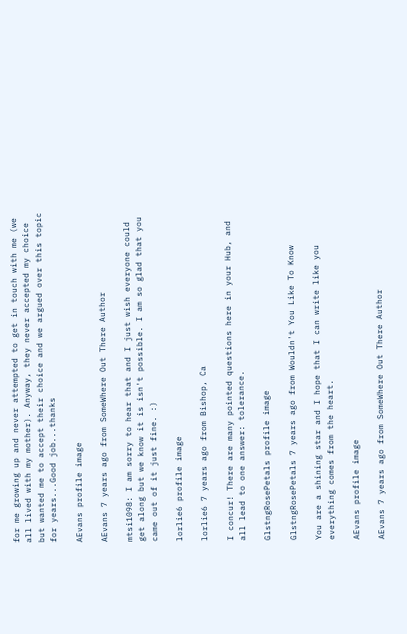for me growing up and never attempted to get in touch with me (we all lived with my mother). Anyway, they never accepted my choice but wanted me to accept their choice and we argued over this topic for years...Good job...thanks

AEvans profile image

AEvans 7 years ago from SomeWhere Out There Author

mtsi1098: I am sorry to hear that and I just wish everyone could get along but we know it is isn't possible. I am so glad that you came out of it just fine. :)

lorlie6 profile image

lorlie6 7 years ago from Bishop, Ca

I concur! There are many pointed questions here in your Hub, and all lead to one answer: tolerance.

GlstngRosePetals profile image

GlstngRosePetals 7 years ago from Wouldn't You Like To Know

You are a shining star and I hope that I can write like you everything comes from the heart.

AEvans profile image

AEvans 7 years ago from SomeWhere Out There Author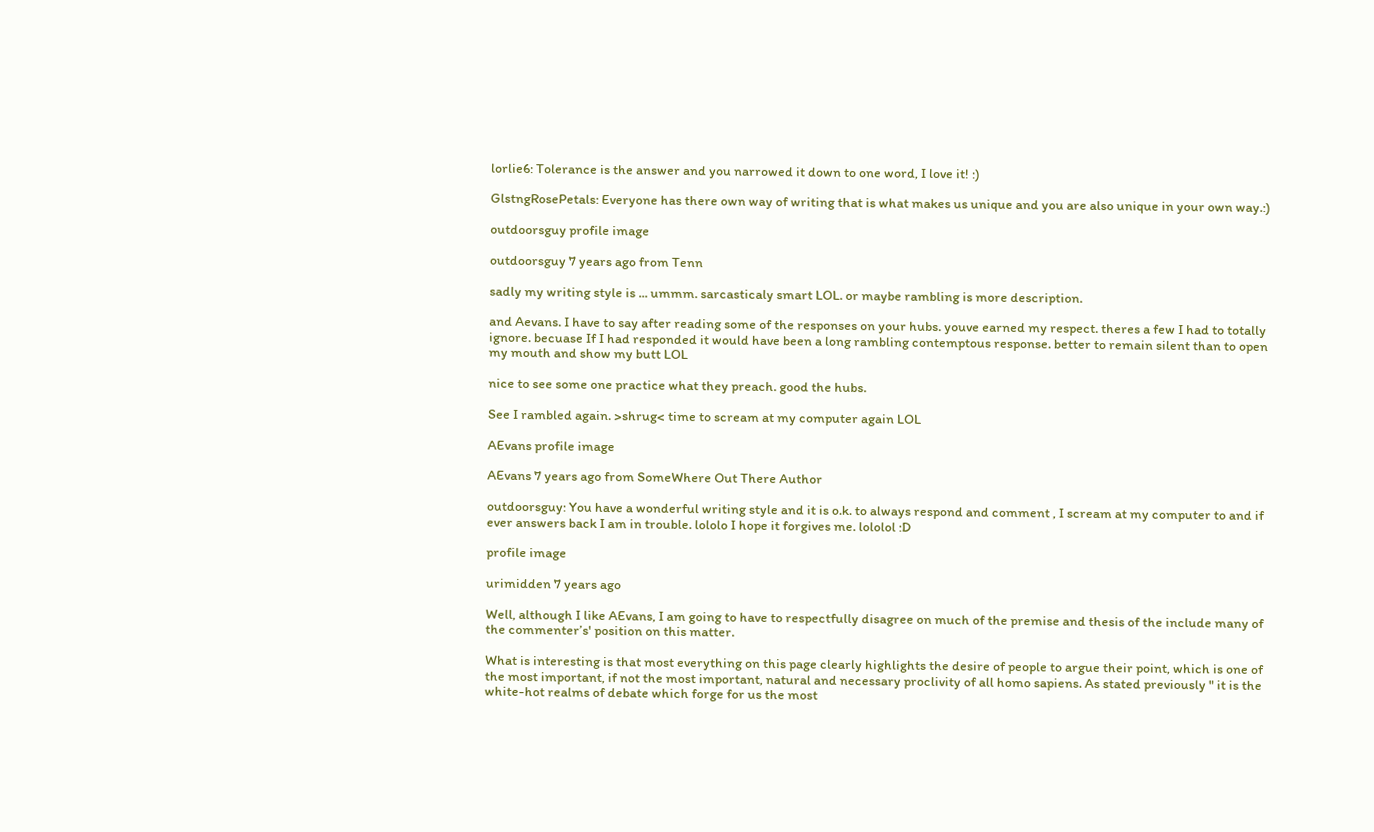lorlie6: Tolerance is the answer and you narrowed it down to one word, I love it! :)

GlstngRosePetals: Everyone has there own way of writing that is what makes us unique and you are also unique in your own way.:)

outdoorsguy profile image

outdoorsguy 7 years ago from Tenn

sadly my writing style is ... ummm. sarcasticaly smart LOL. or maybe rambling is more description.

and Aevans. I have to say after reading some of the responses on your hubs. youve earned my respect. theres a few I had to totally ignore. becuase If I had responded it would have been a long rambling contemptous response. better to remain silent than to open my mouth and show my butt LOL

nice to see some one practice what they preach. good the hubs.

See I rambled again. >shrug< time to scream at my computer again LOL

AEvans profile image

AEvans 7 years ago from SomeWhere Out There Author

outdoorsguy: You have a wonderful writing style and it is o.k. to always respond and comment , I scream at my computer to and if ever answers back I am in trouble. lololo I hope it forgives me. lololol :D

profile image

urimidden 7 years ago

Well, although I like AEvans, I am going to have to respectfully disagree on much of the premise and thesis of the include many of the commenter’s' position on this matter.

What is interesting is that most everything on this page clearly highlights the desire of people to argue their point, which is one of the most important, if not the most important, natural and necessary proclivity of all homo sapiens. As stated previously " it is the white-hot realms of debate which forge for us the most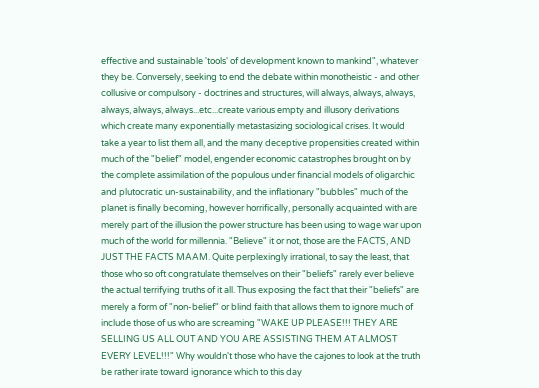effective and sustainable 'tools' of development known to mankind", whatever they be. Conversely, seeking to end the debate within monotheistic - and other collusive or compulsory - doctrines and structures, will always, always, always, always, always, always...etc...create various empty and illusory derivations which create many exponentially metastasizing sociological crises. It would take a year to list them all, and the many deceptive propensities created within much of the "belief" model, engender economic catastrophes brought on by the complete assimilation of the populous under financial models of oligarchic and plutocratic un-sustainability, and the inflationary "bubbles" much of the planet is finally becoming, however horrifically, personally acquainted with are merely part of the illusion the power structure has been using to wage war upon much of the world for millennia. "Believe" it or not, those are the FACTS, AND JUST THE FACTS MAAM. Quite perplexingly irrational, to say the least, that those who so oft congratulate themselves on their "beliefs" rarely ever believe the actual terrifying truths of it all. Thus exposing the fact that their "beliefs" are merely a form of "non-belief" or blind faith that allows them to ignore much of include those of us who are screaming "WAKE UP PLEASE!!! THEY ARE SELLING US ALL OUT AND YOU ARE ASSISTING THEM AT ALMOST EVERY LEVEL!!!" Why wouldn't those who have the cajones to look at the truth be rather irate toward ignorance which to this day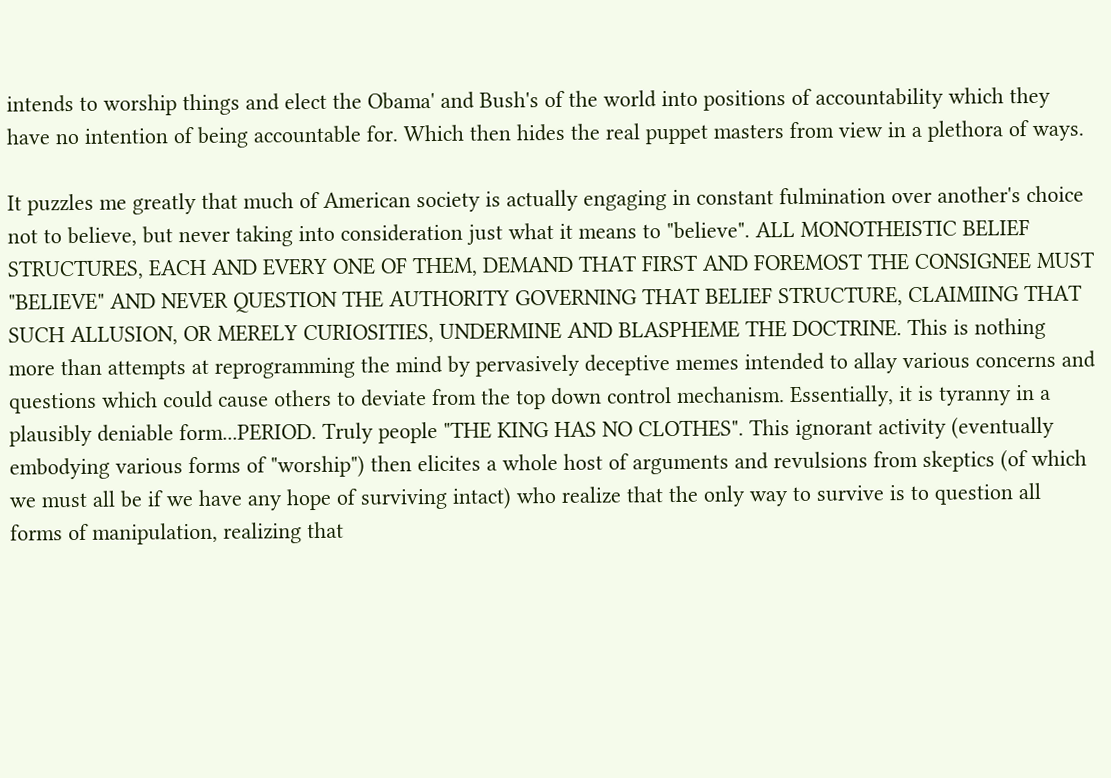intends to worship things and elect the Obama' and Bush's of the world into positions of accountability which they have no intention of being accountable for. Which then hides the real puppet masters from view in a plethora of ways.

It puzzles me greatly that much of American society is actually engaging in constant fulmination over another's choice not to believe, but never taking into consideration just what it means to "believe". ALL MONOTHEISTIC BELIEF STRUCTURES, EACH AND EVERY ONE OF THEM, DEMAND THAT FIRST AND FOREMOST THE CONSIGNEE MUST "BELIEVE" AND NEVER QUESTION THE AUTHORITY GOVERNING THAT BELIEF STRUCTURE, CLAIMIING THAT SUCH ALLUSION, OR MERELY CURIOSITIES, UNDERMINE AND BLASPHEME THE DOCTRINE. This is nothing more than attempts at reprogramming the mind by pervasively deceptive memes intended to allay various concerns and questions which could cause others to deviate from the top down control mechanism. Essentially, it is tyranny in a plausibly deniable form...PERIOD. Truly people "THE KING HAS NO CLOTHES". This ignorant activity (eventually embodying various forms of "worship") then elicites a whole host of arguments and revulsions from skeptics (of which we must all be if we have any hope of surviving intact) who realize that the only way to survive is to question all forms of manipulation, realizing that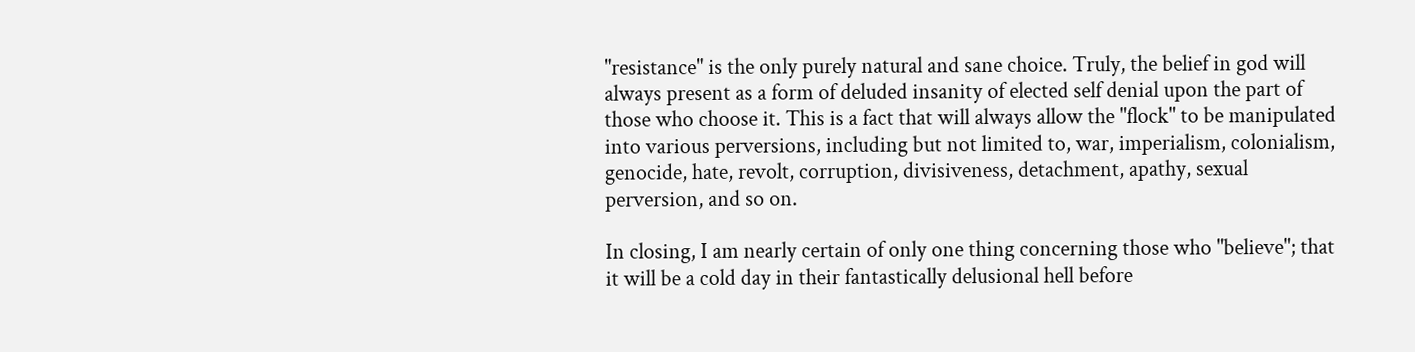"resistance" is the only purely natural and sane choice. Truly, the belief in god will always present as a form of deluded insanity of elected self denial upon the part of those who choose it. This is a fact that will always allow the "flock" to be manipulated into various perversions, including but not limited to, war, imperialism, colonialism, genocide, hate, revolt, corruption, divisiveness, detachment, apathy, sexual perversion, and so on.

In closing, I am nearly certain of only one thing concerning those who "believe"; that it will be a cold day in their fantastically delusional hell before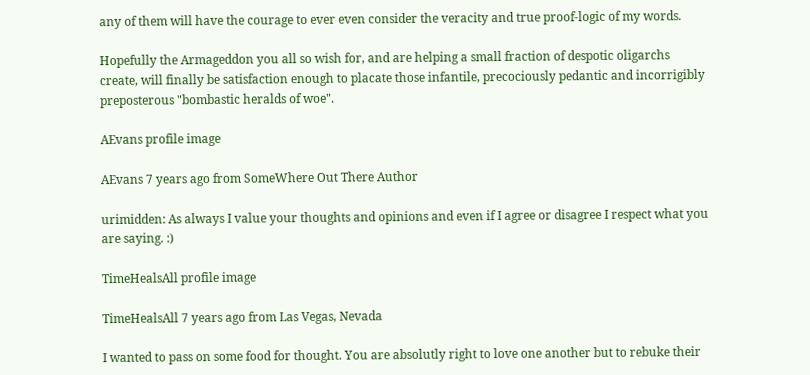any of them will have the courage to ever even consider the veracity and true proof-logic of my words.

Hopefully the Armageddon you all so wish for, and are helping a small fraction of despotic oligarchs create, will finally be satisfaction enough to placate those infantile, precociously pedantic and incorrigibly preposterous "bombastic heralds of woe".

AEvans profile image

AEvans 7 years ago from SomeWhere Out There Author

urimidden: As always I value your thoughts and opinions and even if I agree or disagree I respect what you are saying. :)

TimeHealsAll profile image

TimeHealsAll 7 years ago from Las Vegas, Nevada

I wanted to pass on some food for thought. You are absolutly right to love one another but to rebuke their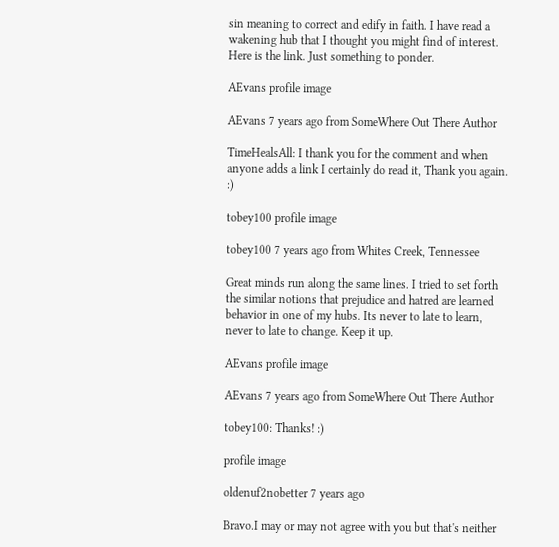sin meaning to correct and edify in faith. I have read a wakening hub that I thought you might find of interest. Here is the link. Just something to ponder.

AEvans profile image

AEvans 7 years ago from SomeWhere Out There Author

TimeHealsAll: I thank you for the comment and when anyone adds a link I certainly do read it, Thank you again. :)

tobey100 profile image

tobey100 7 years ago from Whites Creek, Tennessee

Great minds run along the same lines. I tried to set forth the similar notions that prejudice and hatred are learned behavior in one of my hubs. Its never to late to learn, never to late to change. Keep it up.

AEvans profile image

AEvans 7 years ago from SomeWhere Out There Author

tobey100: Thanks! :)

profile image

oldenuf2nobetter 7 years ago

Bravo.I may or may not agree with you but that's neither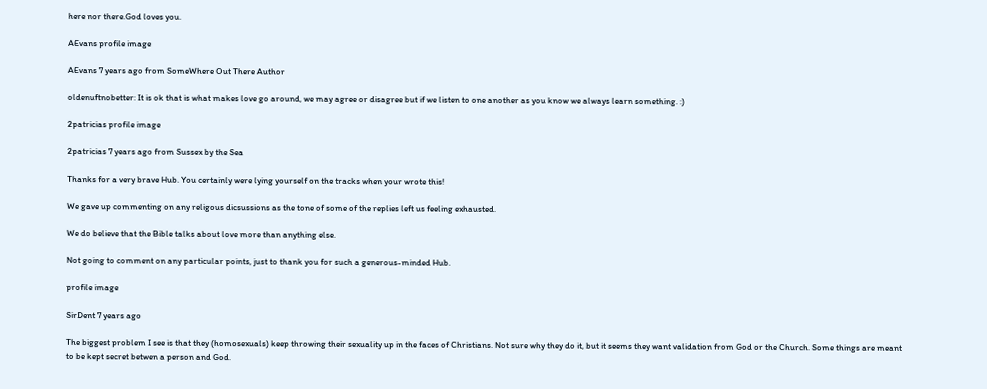here nor there.God loves you.

AEvans profile image

AEvans 7 years ago from SomeWhere Out There Author

oldenuftnobetter: It is ok that is what makes love go around, we may agree or disagree but if we listen to one another as you know we always learn something. :)

2patricias profile image

2patricias 7 years ago from Sussex by the Sea

Thanks for a very brave Hub. You certainly were lying yourself on the tracks when your wrote this!

We gave up commenting on any religous dicsussions as the tone of some of the replies left us feeling exhausted.

We do believe that the Bible talks about love more than anything else.

Not going to comment on any particular points, just to thank you for such a generous-minded Hub.

profile image

SirDent 7 years ago

The biggest problem I see is that they (homosexuals) keep throwing their sexuality up in the faces of Christians. Not sure why they do it, but it seems they want validation from God or the Church. Some things are meant to be kept secret betwen a person and God.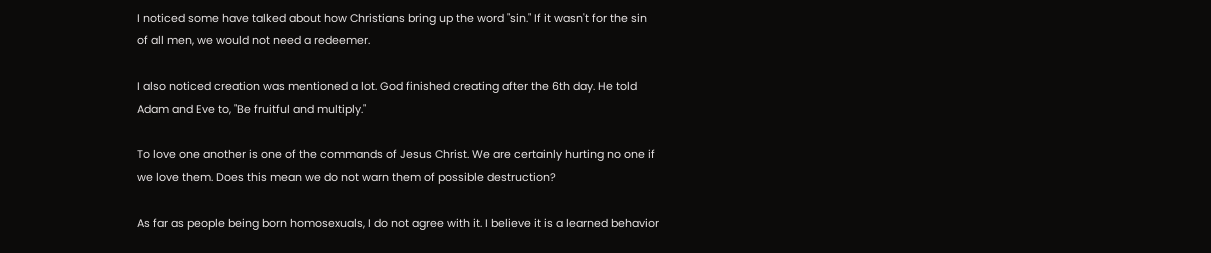I noticed some have talked about how Christians bring up the word "sin." If it wasn't for the sin of all men, we would not need a redeemer.

I also noticed creation was mentioned a lot. God finished creating after the 6th day. He told Adam and Eve to, "Be fruitful and multiply."

To love one another is one of the commands of Jesus Christ. We are certainly hurting no one if we love them. Does this mean we do not warn them of possible destruction?

As far as people being born homosexuals, I do not agree with it. I believe it is a learned behavior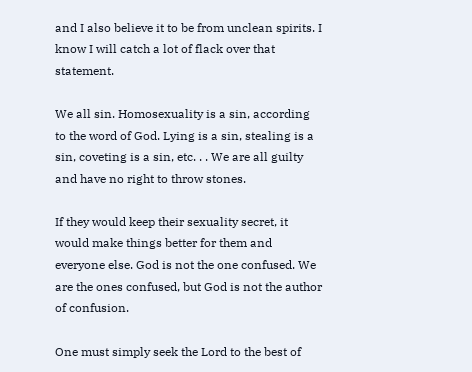and I also believe it to be from unclean spirits. I know I will catch a lot of flack over that statement.

We all sin. Homosexuality is a sin, according to the word of God. Lying is a sin, stealing is a sin, coveting is a sin, etc. . . We are all guilty and have no right to throw stones.

If they would keep their sexuality secret, it would make things better for them and everyone else. God is not the one confused. We are the ones confused, but God is not the author of confusion.

One must simply seek the Lord to the best of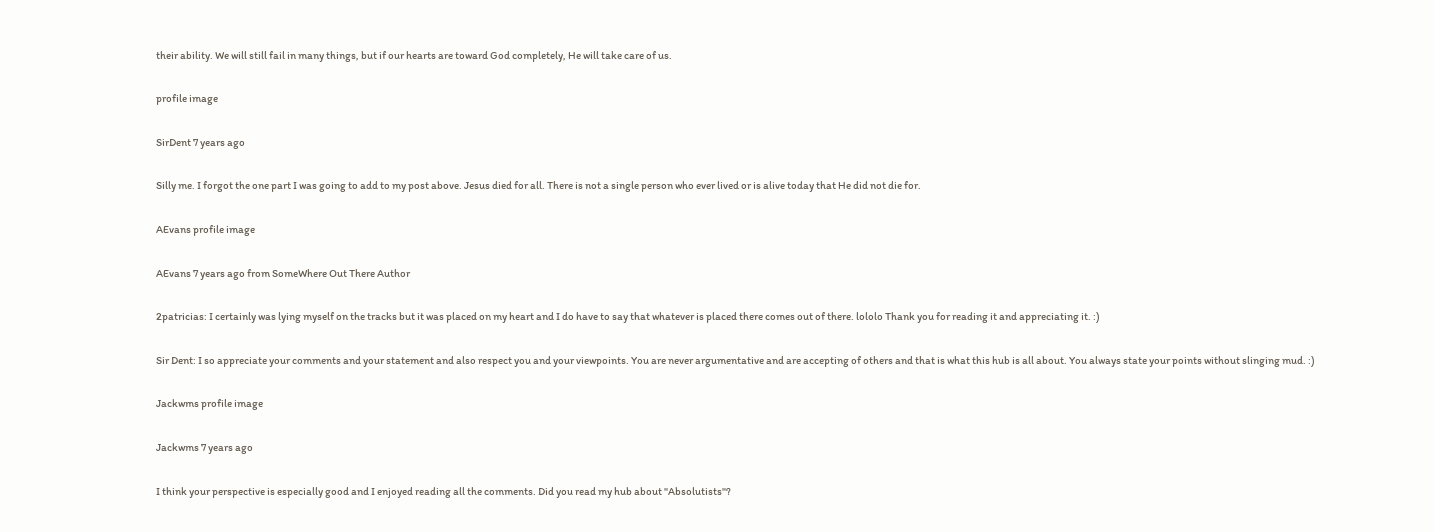their ability. We will still fail in many things, but if our hearts are toward God completely, He will take care of us.

profile image

SirDent 7 years ago

Silly me. I forgot the one part I was going to add to my post above. Jesus died for all. There is not a single person who ever lived or is alive today that He did not die for.

AEvans profile image

AEvans 7 years ago from SomeWhere Out There Author

2patricias: I certainly was lying myself on the tracks but it was placed on my heart and I do have to say that whatever is placed there comes out of there. lololo Thank you for reading it and appreciating it. :)

Sir Dent: I so appreciate your comments and your statement and also respect you and your viewpoints. You are never argumentative and are accepting of others and that is what this hub is all about. You always state your points without slinging mud. :)

Jackwms profile image

Jackwms 7 years ago

I think your perspective is especially good and I enjoyed reading all the comments. Did you read my hub about "Absolutists"?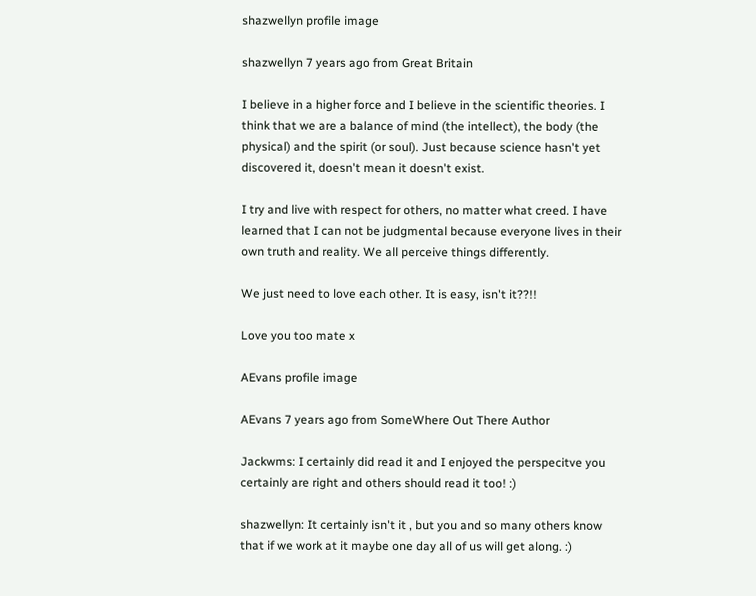shazwellyn profile image

shazwellyn 7 years ago from Great Britain

I believe in a higher force and I believe in the scientific theories. I think that we are a balance of mind (the intellect), the body (the physical) and the spirit (or soul). Just because science hasn't yet discovered it, doesn't mean it doesn't exist.

I try and live with respect for others, no matter what creed. I have learned that I can not be judgmental because everyone lives in their own truth and reality. We all perceive things differently.

We just need to love each other. It is easy, isn't it??!!

Love you too mate x

AEvans profile image

AEvans 7 years ago from SomeWhere Out There Author

Jackwms: I certainly did read it and I enjoyed the perspecitve you certainly are right and others should read it too! :)

shazwellyn: It certainly isn't it , but you and so many others know that if we work at it maybe one day all of us will get along. :)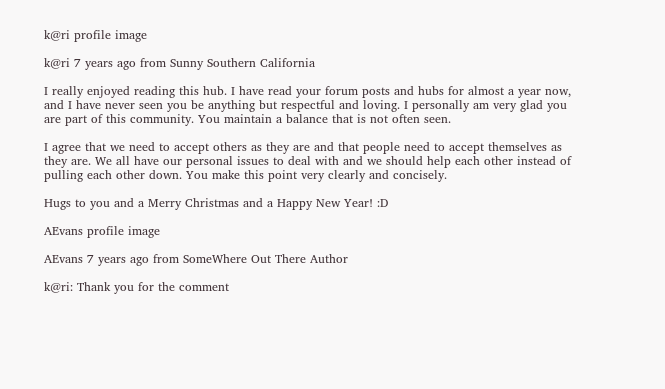k@ri profile image

k@ri 7 years ago from Sunny Southern California

I really enjoyed reading this hub. I have read your forum posts and hubs for almost a year now, and I have never seen you be anything but respectful and loving. I personally am very glad you are part of this community. You maintain a balance that is not often seen.

I agree that we need to accept others as they are and that people need to accept themselves as they are. We all have our personal issues to deal with and we should help each other instead of pulling each other down. You make this point very clearly and concisely.

Hugs to you and a Merry Christmas and a Happy New Year! :D

AEvans profile image

AEvans 7 years ago from SomeWhere Out There Author

k@ri: Thank you for the comment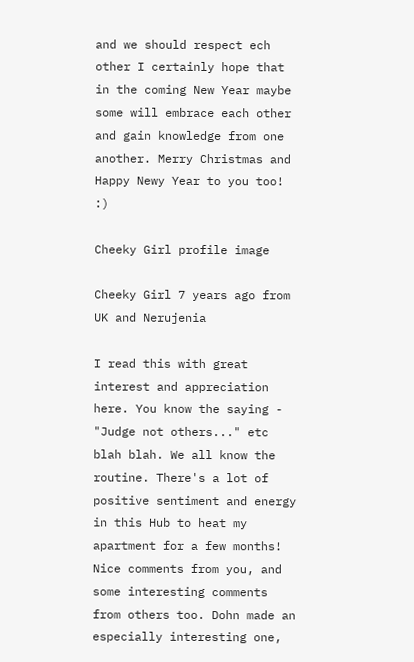and we should respect ech other I certainly hope that in the coming New Year maybe some will embrace each other and gain knowledge from one another. Merry Christmas and Happy Newy Year to you too! :)

Cheeky Girl profile image

Cheeky Girl 7 years ago from UK and Nerujenia

I read this with great interest and appreciation here. You know the saying - "Judge not others..." etc blah blah. We all know the routine. There's a lot of positive sentiment and energy in this Hub to heat my apartment for a few months! Nice comments from you, and some interesting comments from others too. Dohn made an especially interesting one,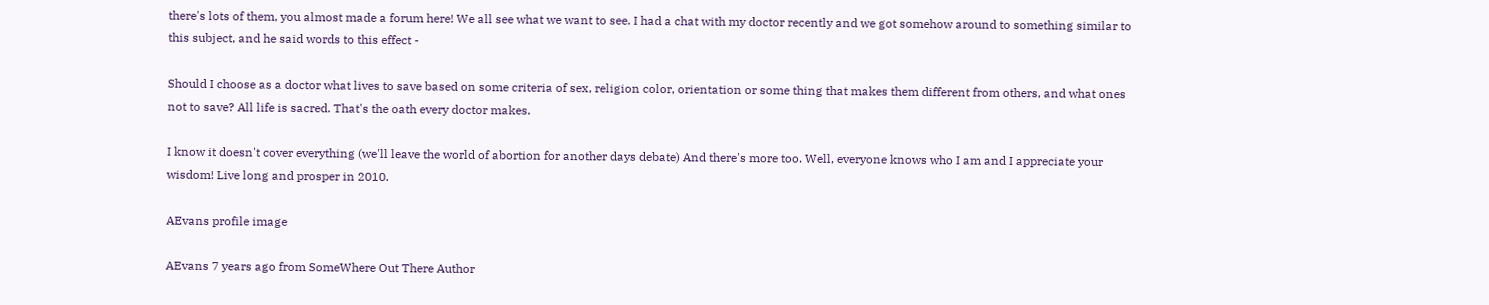there's lots of them, you almost made a forum here! We all see what we want to see. I had a chat with my doctor recently and we got somehow around to something similar to this subject, and he said words to this effect -

Should I choose as a doctor what lives to save based on some criteria of sex, religion color, orientation or some thing that makes them different from others, and what ones not to save? All life is sacred. That's the oath every doctor makes.

I know it doesn't cover everything (we'll leave the world of abortion for another days debate) And there's more too. Well, everyone knows who I am and I appreciate your wisdom! Live long and prosper in 2010.

AEvans profile image

AEvans 7 years ago from SomeWhere Out There Author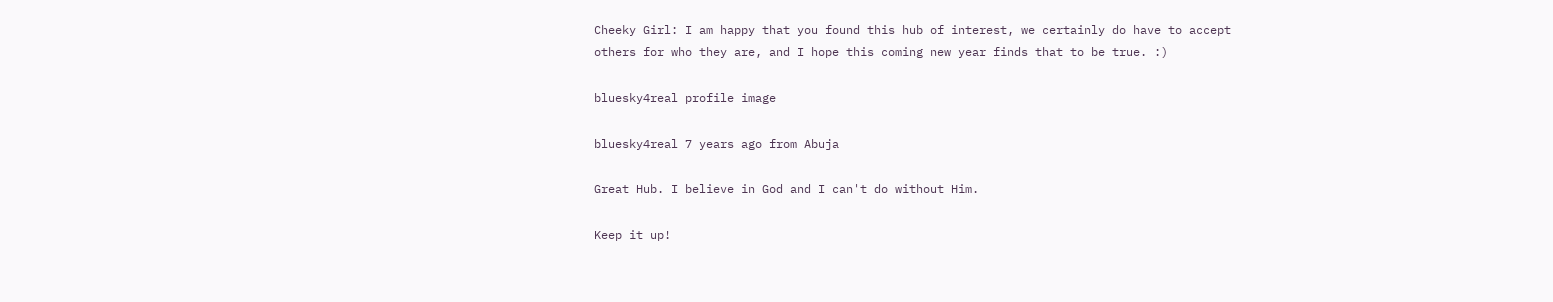Cheeky Girl: I am happy that you found this hub of interest, we certainly do have to accept others for who they are, and I hope this coming new year finds that to be true. :)

bluesky4real profile image

bluesky4real 7 years ago from Abuja

Great Hub. I believe in God and I can't do without Him.

Keep it up!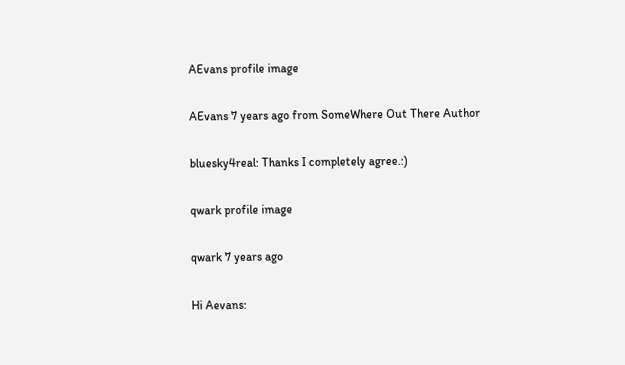AEvans profile image

AEvans 7 years ago from SomeWhere Out There Author

bluesky4real: Thanks I completely agree.:)

qwark profile image

qwark 7 years ago

Hi Aevans: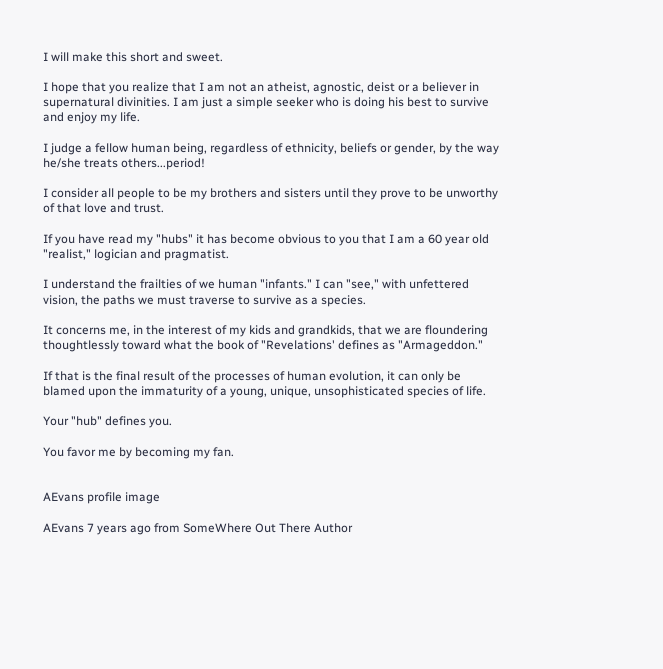I will make this short and sweet.

I hope that you realize that I am not an atheist, agnostic, deist or a believer in supernatural divinities. I am just a simple seeker who is doing his best to survive and enjoy my life.

I judge a fellow human being, regardless of ethnicity, beliefs or gender, by the way he/she treats others...period!

I consider all people to be my brothers and sisters until they prove to be unworthy of that love and trust.

If you have read my "hubs" it has become obvious to you that I am a 60 year old "realist," logician and pragmatist.

I understand the frailties of we human "infants." I can "see," with unfettered vision, the paths we must traverse to survive as a species.

It concerns me, in the interest of my kids and grandkids, that we are floundering thoughtlessly toward what the book of "Revelations' defines as "Armageddon."

If that is the final result of the processes of human evolution, it can only be blamed upon the immaturity of a young, unique, unsophisticated species of life.

Your "hub" defines you.

You favor me by becoming my fan.


AEvans profile image

AEvans 7 years ago from SomeWhere Out There Author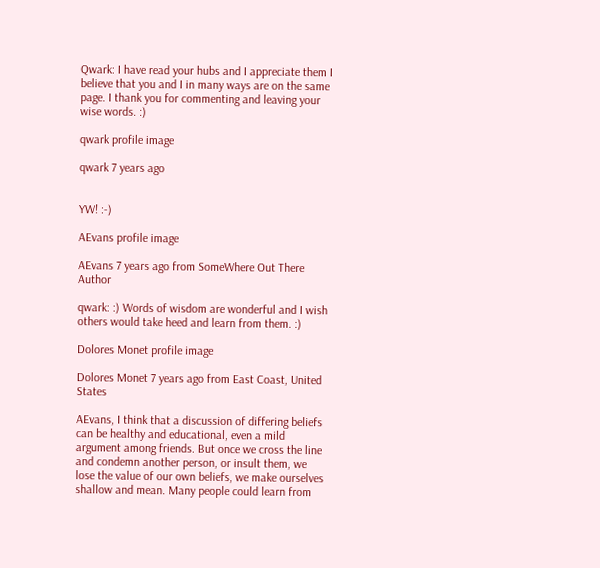Qwark: I have read your hubs and I appreciate them I believe that you and I in many ways are on the same page. I thank you for commenting and leaving your wise words. :)

qwark profile image

qwark 7 years ago


YW! :-)

AEvans profile image

AEvans 7 years ago from SomeWhere Out There Author

qwark: :) Words of wisdom are wonderful and I wish others would take heed and learn from them. :)

Dolores Monet profile image

Dolores Monet 7 years ago from East Coast, United States

AEvans, I think that a discussion of differing beliefs can be healthy and educational, even a mild argument among friends. But once we cross the line and condemn another person, or insult them, we lose the value of our own beliefs, we make ourselves shallow and mean. Many people could learn from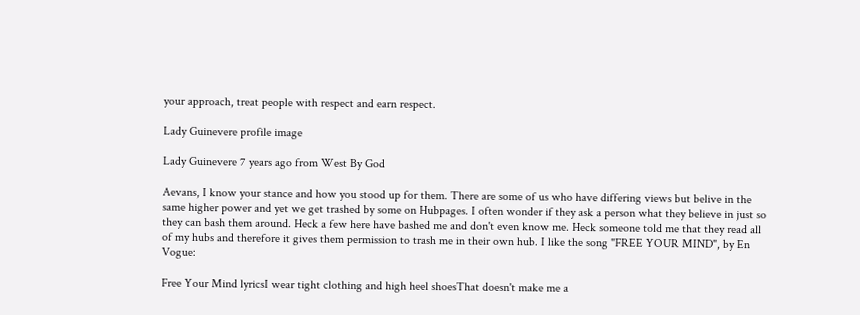your approach, treat people with respect and earn respect.

Lady Guinevere profile image

Lady Guinevere 7 years ago from West By God

Aevans, I know your stance and how you stood up for them. There are some of us who have differing views but belive in the same higher power and yet we get trashed by some on Hubpages. I often wonder if they ask a person what they believe in just so they can bash them around. Heck a few here have bashed me and don't even know me. Heck someone told me that they read all of my hubs and therefore it gives them permission to trash me in their own hub. I like the song "FREE YOUR MIND", by En Vogue:

Free Your Mind lyricsI wear tight clothing and high heel shoesThat doesn't make me a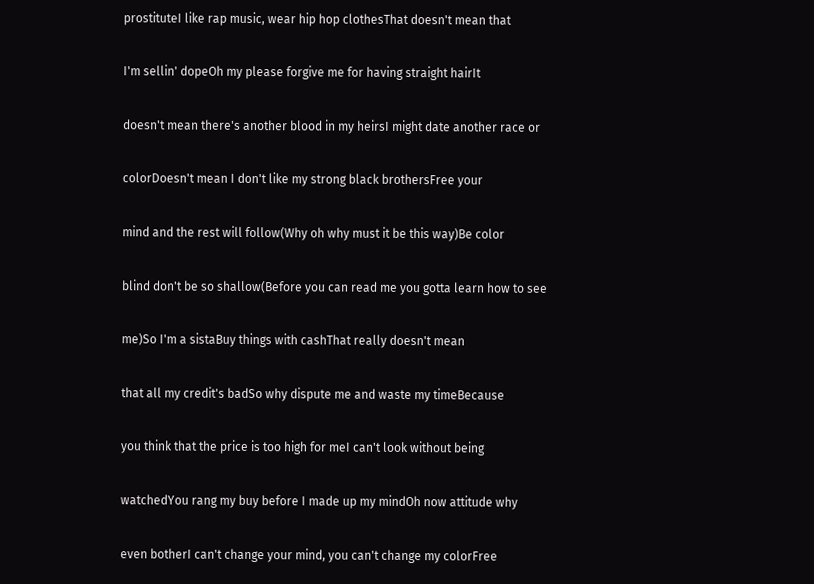prostituteI like rap music, wear hip hop clothesThat doesn't mean that

I'm sellin' dopeOh my please forgive me for having straight hairIt

doesn't mean there's another blood in my heirsI might date another race or

colorDoesn't mean I don't like my strong black brothersFree your

mind and the rest will follow(Why oh why must it be this way)Be color

blind don't be so shallow(Before you can read me you gotta learn how to see

me)So I'm a sistaBuy things with cashThat really doesn't mean

that all my credit's badSo why dispute me and waste my timeBecause

you think that the price is too high for meI can't look without being

watchedYou rang my buy before I made up my mindOh now attitude why

even botherI can't change your mind, you can't change my colorFree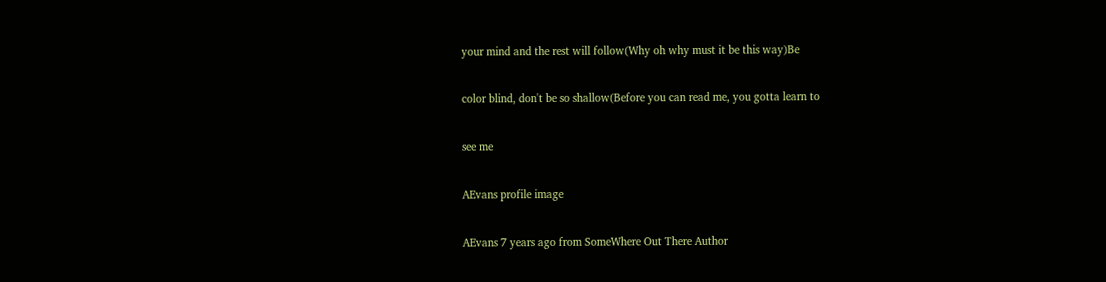your mind and the rest will follow(Why oh why must it be this way)Be

color blind, don't be so shallow(Before you can read me, you gotta learn to

see me

AEvans profile image

AEvans 7 years ago from SomeWhere Out There Author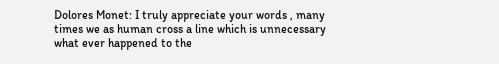Dolores Monet: I truly appreciate your words , many times we as human cross a line which is unnecessary what ever happened to the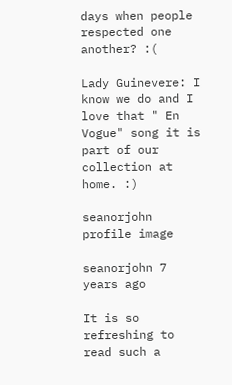days when people respected one another? :(

Lady Guinevere: I know we do and I love that " En Vogue" song it is part of our collection at home. :)

seanorjohn profile image

seanorjohn 7 years ago

It is so refreshing to read such a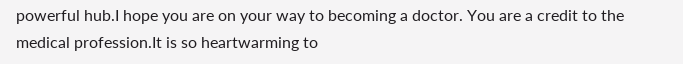powerful hub.I hope you are on your way to becoming a doctor. You are a credit to the medical profession.It is so heartwarming to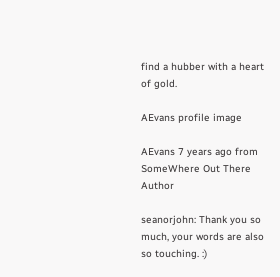find a hubber with a heart of gold.

AEvans profile image

AEvans 7 years ago from SomeWhere Out There Author

seanorjohn: Thank you so much, your words are also so touching. :)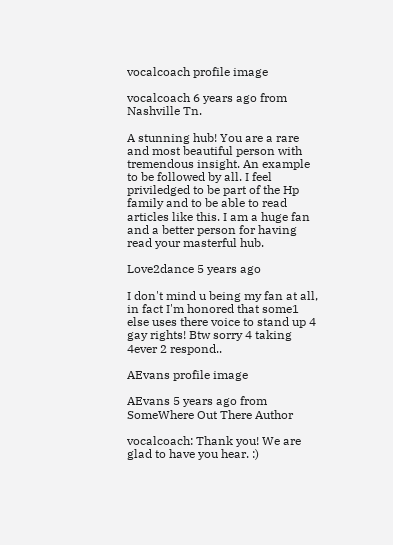vocalcoach profile image

vocalcoach 6 years ago from Nashville Tn.

A stunning hub! You are a rare and most beautiful person with tremendous insight. An example to be followed by all. I feel priviledged to be part of the Hp family and to be able to read articles like this. I am a huge fan and a better person for having read your masterful hub.

Love2dance 5 years ago

I don't mind u being my fan at all, in fact I'm honored that some1 else uses there voice to stand up 4 gay rights! Btw sorry 4 taking 4ever 2 respond..

AEvans profile image

AEvans 5 years ago from SomeWhere Out There Author

vocalcoach: Thank you! We are glad to have you hear. :)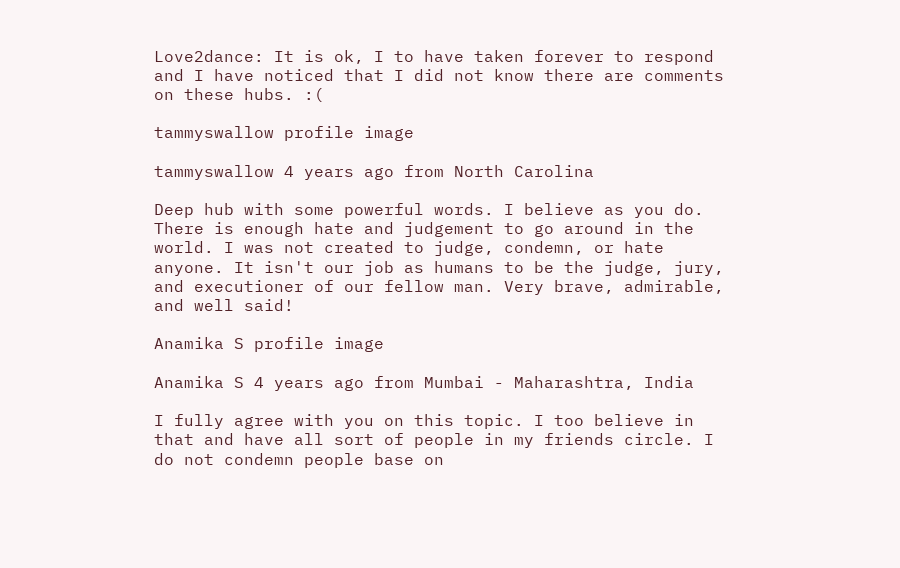Love2dance: It is ok, I to have taken forever to respond and I have noticed that I did not know there are comments on these hubs. :(

tammyswallow profile image

tammyswallow 4 years ago from North Carolina

Deep hub with some powerful words. I believe as you do. There is enough hate and judgement to go around in the world. I was not created to judge, condemn, or hate anyone. It isn't our job as humans to be the judge, jury, and executioner of our fellow man. Very brave, admirable, and well said!

Anamika S profile image

Anamika S 4 years ago from Mumbai - Maharashtra, India

I fully agree with you on this topic. I too believe in that and have all sort of people in my friends circle. I do not condemn people base on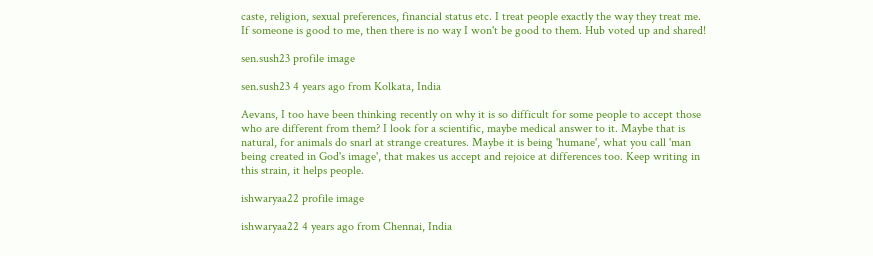caste, religion, sexual preferences, financial status etc. I treat people exactly the way they treat me. If someone is good to me, then there is no way I won't be good to them. Hub voted up and shared!

sen.sush23 profile image

sen.sush23 4 years ago from Kolkata, India

Aevans, I too have been thinking recently on why it is so difficult for some people to accept those who are different from them? I look for a scientific, maybe medical answer to it. Maybe that is natural, for animals do snarl at strange creatures. Maybe it is being 'humane', what you call 'man being created in God's image', that makes us accept and rejoice at differences too. Keep writing in this strain, it helps people.

ishwaryaa22 profile image

ishwaryaa22 4 years ago from Chennai, India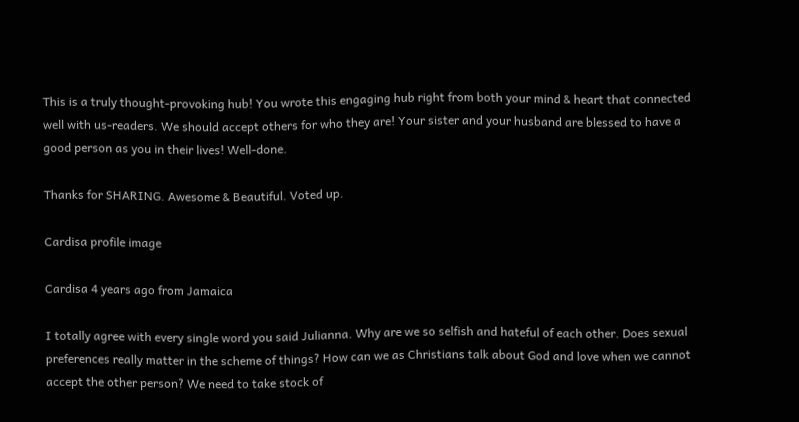This is a truly thought-provoking hub! You wrote this engaging hub right from both your mind & heart that connected well with us-readers. We should accept others for who they are! Your sister and your husband are blessed to have a good person as you in their lives! Well-done.

Thanks for SHARING. Awesome & Beautiful. Voted up.

Cardisa profile image

Cardisa 4 years ago from Jamaica

I totally agree with every single word you said Julianna. Why are we so selfish and hateful of each other. Does sexual preferences really matter in the scheme of things? How can we as Christians talk about God and love when we cannot accept the other person? We need to take stock of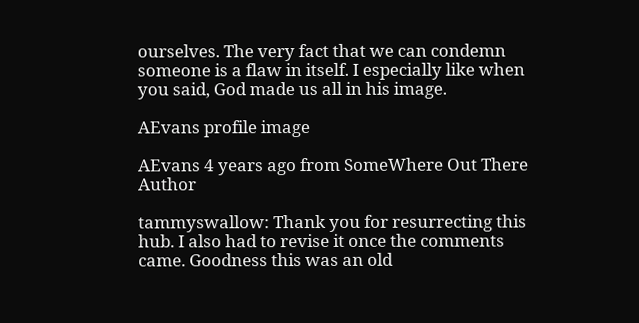ourselves. The very fact that we can condemn someone is a flaw in itself. I especially like when you said, God made us all in his image.

AEvans profile image

AEvans 4 years ago from SomeWhere Out There Author

tammyswallow: Thank you for resurrecting this hub. I also had to revise it once the comments came. Goodness this was an old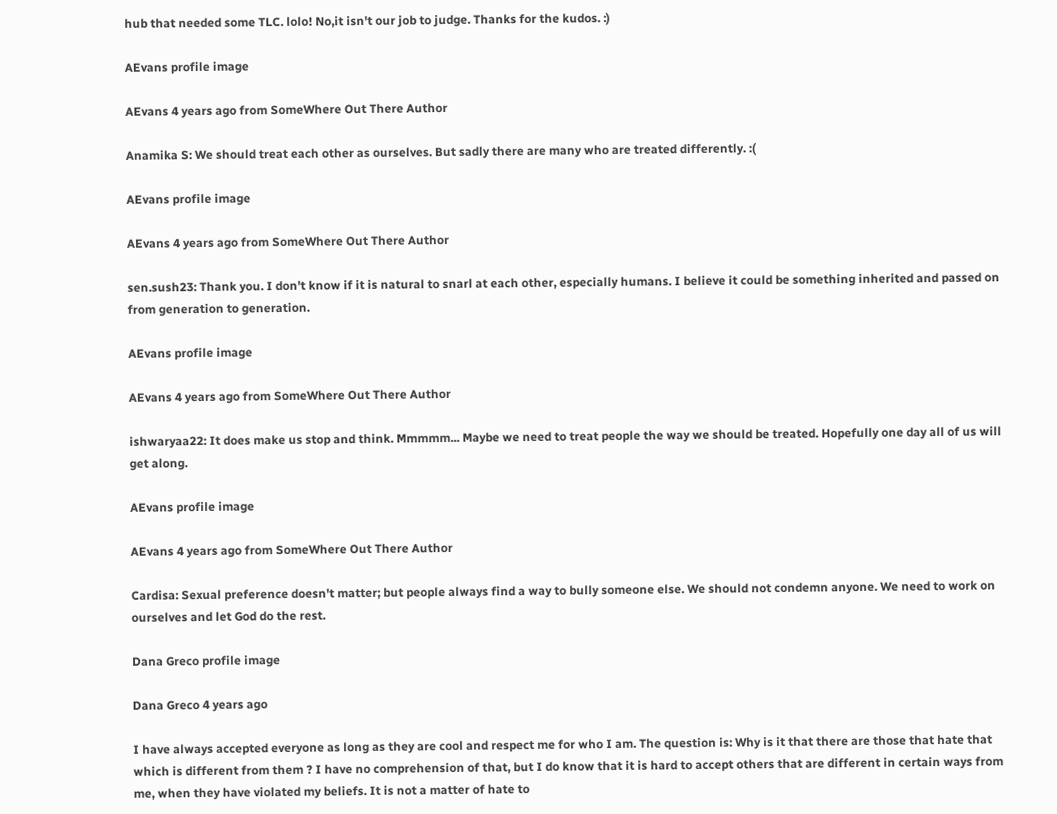hub that needed some TLC. lolo! No,it isn't our job to judge. Thanks for the kudos. :)

AEvans profile image

AEvans 4 years ago from SomeWhere Out There Author

Anamika S: We should treat each other as ourselves. But sadly there are many who are treated differently. :(

AEvans profile image

AEvans 4 years ago from SomeWhere Out There Author

sen.sush23: Thank you. I don't know if it is natural to snarl at each other, especially humans. I believe it could be something inherited and passed on from generation to generation.

AEvans profile image

AEvans 4 years ago from SomeWhere Out There Author

ishwaryaa22: It does make us stop and think. Mmmmm... Maybe we need to treat people the way we should be treated. Hopefully one day all of us will get along.

AEvans profile image

AEvans 4 years ago from SomeWhere Out There Author

Cardisa: Sexual preference doesn't matter; but people always find a way to bully someone else. We should not condemn anyone. We need to work on ourselves and let God do the rest.

Dana Greco profile image

Dana Greco 4 years ago

I have always accepted everyone as long as they are cool and respect me for who I am. The question is: Why is it that there are those that hate that which is different from them ? I have no comprehension of that, but I do know that it is hard to accept others that are different in certain ways from me, when they have violated my beliefs. It is not a matter of hate to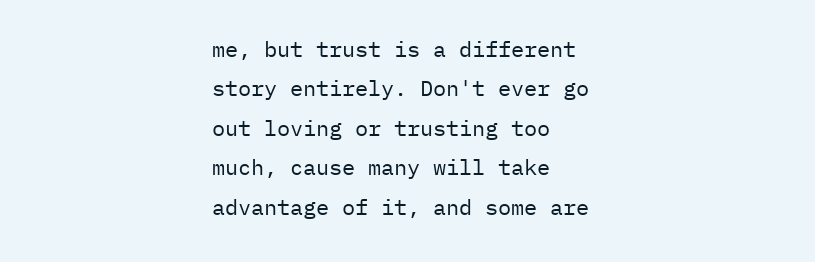me, but trust is a different story entirely. Don't ever go out loving or trusting too much, cause many will take advantage of it, and some are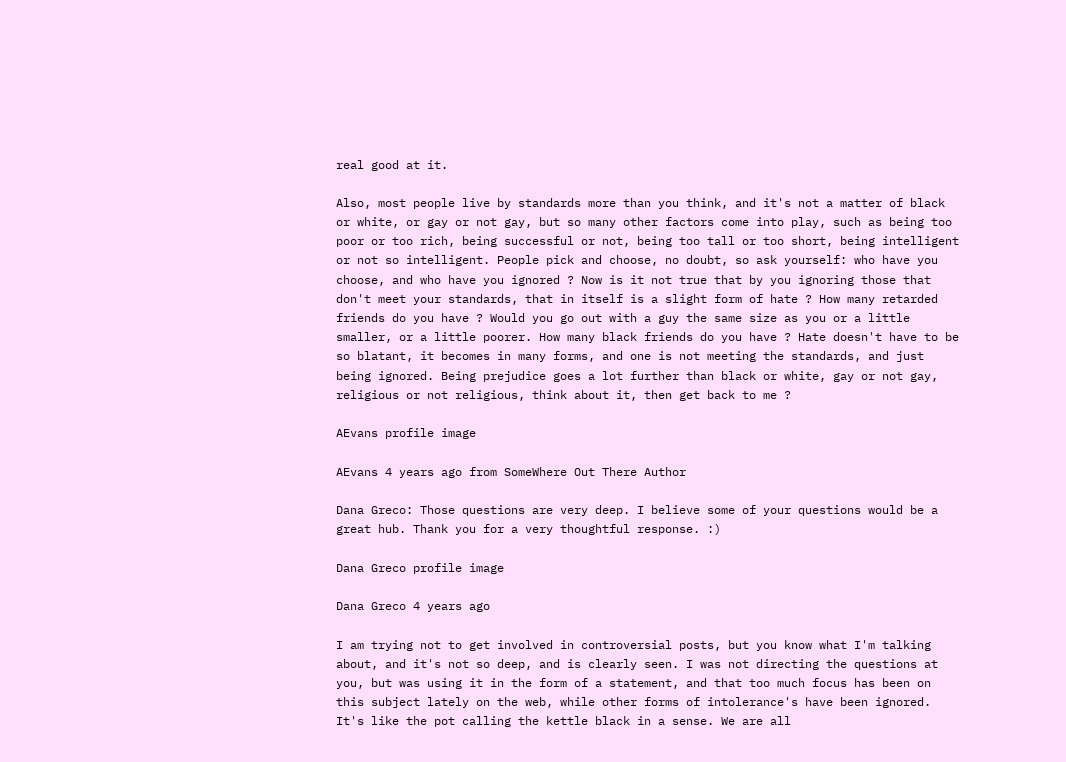real good at it.

Also, most people live by standards more than you think, and it's not a matter of black or white, or gay or not gay, but so many other factors come into play, such as being too poor or too rich, being successful or not, being too tall or too short, being intelligent or not so intelligent. People pick and choose, no doubt, so ask yourself: who have you choose, and who have you ignored ? Now is it not true that by you ignoring those that don't meet your standards, that in itself is a slight form of hate ? How many retarded friends do you have ? Would you go out with a guy the same size as you or a little smaller, or a little poorer. How many black friends do you have ? Hate doesn't have to be so blatant, it becomes in many forms, and one is not meeting the standards, and just being ignored. Being prejudice goes a lot further than black or white, gay or not gay, religious or not religious, think about it, then get back to me ?

AEvans profile image

AEvans 4 years ago from SomeWhere Out There Author

Dana Greco: Those questions are very deep. I believe some of your questions would be a great hub. Thank you for a very thoughtful response. :)

Dana Greco profile image

Dana Greco 4 years ago

I am trying not to get involved in controversial posts, but you know what I'm talking about, and it's not so deep, and is clearly seen. I was not directing the questions at you, but was using it in the form of a statement, and that too much focus has been on this subject lately on the web, while other forms of intolerance's have been ignored. It's like the pot calling the kettle black in a sense. We are all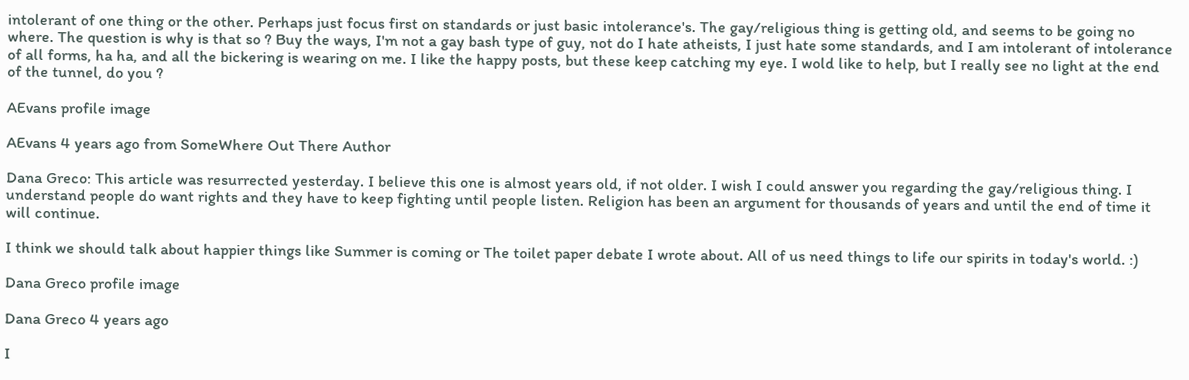intolerant of one thing or the other. Perhaps just focus first on standards or just basic intolerance's. The gay/religious thing is getting old, and seems to be going no where. The question is why is that so ? Buy the ways, I'm not a gay bash type of guy, not do I hate atheists, I just hate some standards, and I am intolerant of intolerance of all forms, ha ha, and all the bickering is wearing on me. I like the happy posts, but these keep catching my eye. I wold like to help, but I really see no light at the end of the tunnel, do you ?

AEvans profile image

AEvans 4 years ago from SomeWhere Out There Author

Dana Greco: This article was resurrected yesterday. I believe this one is almost years old, if not older. I wish I could answer you regarding the gay/religious thing. I understand people do want rights and they have to keep fighting until people listen. Religion has been an argument for thousands of years and until the end of time it will continue.

I think we should talk about happier things like Summer is coming or The toilet paper debate I wrote about. All of us need things to life our spirits in today's world. :)

Dana Greco profile image

Dana Greco 4 years ago

I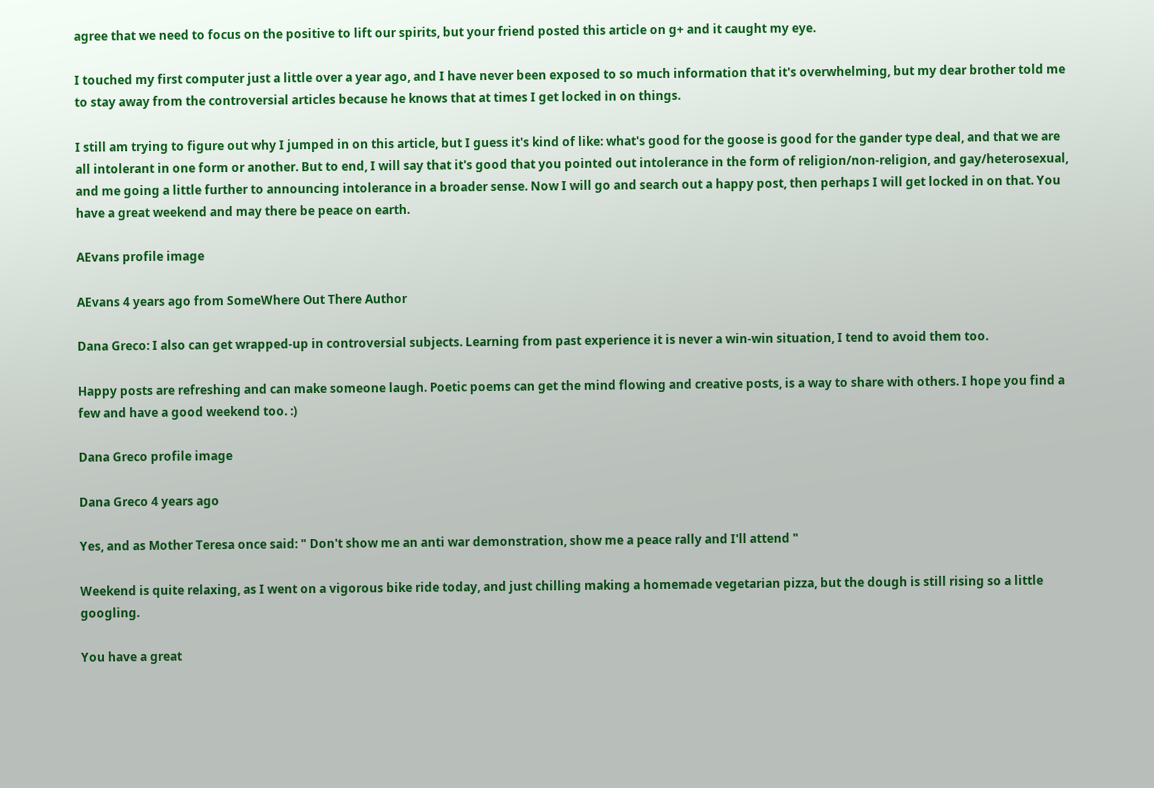agree that we need to focus on the positive to lift our spirits, but your friend posted this article on g+ and it caught my eye.

I touched my first computer just a little over a year ago, and I have never been exposed to so much information that it's overwhelming, but my dear brother told me to stay away from the controversial articles because he knows that at times I get locked in on things.

I still am trying to figure out why I jumped in on this article, but I guess it's kind of like: what's good for the goose is good for the gander type deal, and that we are all intolerant in one form or another. But to end, I will say that it's good that you pointed out intolerance in the form of religion/non-religion, and gay/heterosexual, and me going a little further to announcing intolerance in a broader sense. Now I will go and search out a happy post, then perhaps I will get locked in on that. You have a great weekend and may there be peace on earth.

AEvans profile image

AEvans 4 years ago from SomeWhere Out There Author

Dana Greco: I also can get wrapped-up in controversial subjects. Learning from past experience it is never a win-win situation, I tend to avoid them too.

Happy posts are refreshing and can make someone laugh. Poetic poems can get the mind flowing and creative posts, is a way to share with others. I hope you find a few and have a good weekend too. :)

Dana Greco profile image

Dana Greco 4 years ago

Yes, and as Mother Teresa once said: " Don't show me an anti war demonstration, show me a peace rally and I'll attend "

Weekend is quite relaxing, as I went on a vigorous bike ride today, and just chilling making a homemade vegetarian pizza, but the dough is still rising so a little googling.

You have a great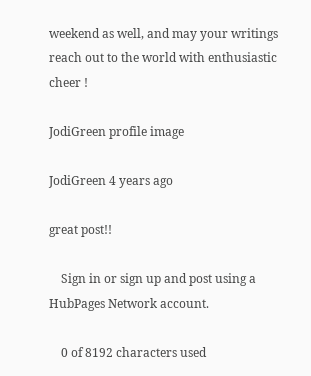weekend as well, and may your writings reach out to the world with enthusiastic cheer !

JodiGreen profile image

JodiGreen 4 years ago

great post!!

    Sign in or sign up and post using a HubPages Network account.

    0 of 8192 characters used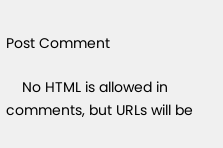Post Comment

    No HTML is allowed in comments, but URLs will be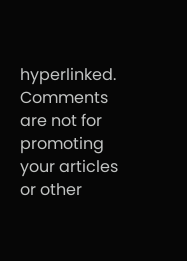hyperlinked. Comments are not for promoting your articles or other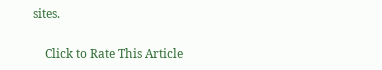sites.

    Click to Rate This Article